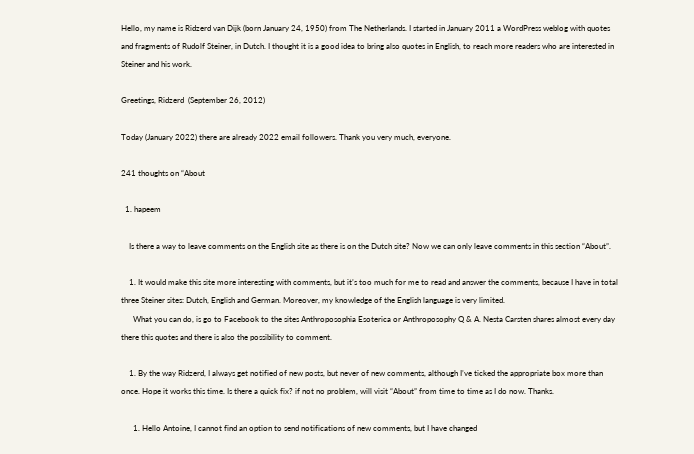Hello, my name is Ridzerd van Dijk (born January 24, 1950) from The Netherlands. I started in January 2011 a WordPress weblog with quotes and fragments of Rudolf Steiner, in Dutch. I thought it is a good idea to bring also quotes in English, to reach more readers who are interested in Steiner and his work.

Greetings, Ridzerd  (September 26, 2012)

Today (January 2022) there are already 2022 email followers. Thank you very much, everyone.

241 thoughts on “About

  1. hapeem

    Is there a way to leave comments on the English site as there is on the Dutch site? Now we can only leave comments in this section “About”.

    1. It would make this site more interesting with comments, but it’s too much for me to read and answer the comments, because I have in total three Steiner sites: Dutch, English and German. Moreover, my knowledge of the English language is very limited.
      What you can do, is go to Facebook to the sites Anthroposophia Esoterica or Anthroposophy Q & A. Nesta Carsten shares almost every day there this quotes and there is also the possibility to comment.

    1. By the way Ridzerd, I always get notified of new posts, but never of new comments, although I’ve ticked the appropriate box more than once. Hope it works this time. Is there a quick fix? if not no problem, will visit “About” from time to time as I do now. Thanks.

      1. Hello Antoine, I cannot find an option to send notifications of new comments, but I have changed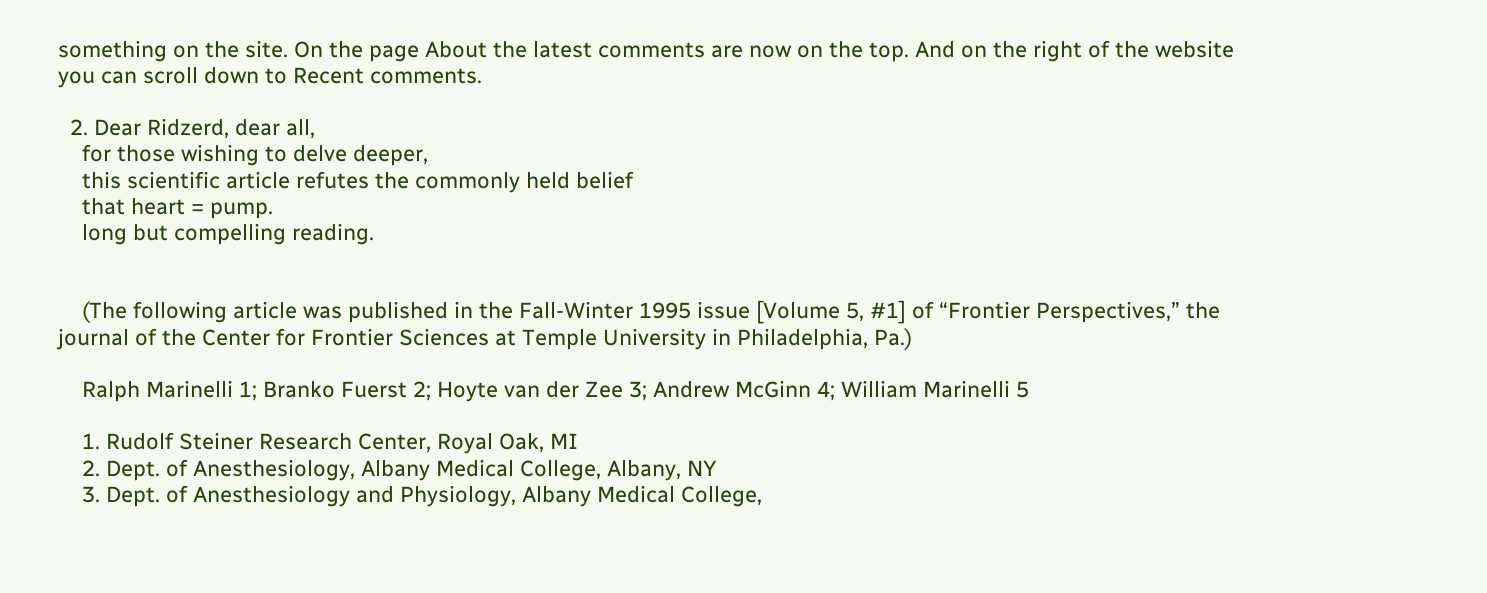something on the site. On the page About the latest comments are now on the top. And on the right of the website you can scroll down to Recent comments.

  2. Dear Ridzerd, dear all,
    for those wishing to delve deeper,
    this scientific article refutes the commonly held belief
    that heart = pump.
    long but compelling reading.


    (The following article was published in the Fall-Winter 1995 issue [Volume 5, #1] of “Frontier Perspectives,” the journal of the Center for Frontier Sciences at Temple University in Philadelphia, Pa.)

    Ralph Marinelli 1; Branko Fuerst 2; Hoyte van der Zee 3; Andrew McGinn 4; William Marinelli 5

    1. Rudolf Steiner Research Center, Royal Oak, MI
    2. Dept. of Anesthesiology, Albany Medical College, Albany, NY
    3. Dept. of Anesthesiology and Physiology, Albany Medical College,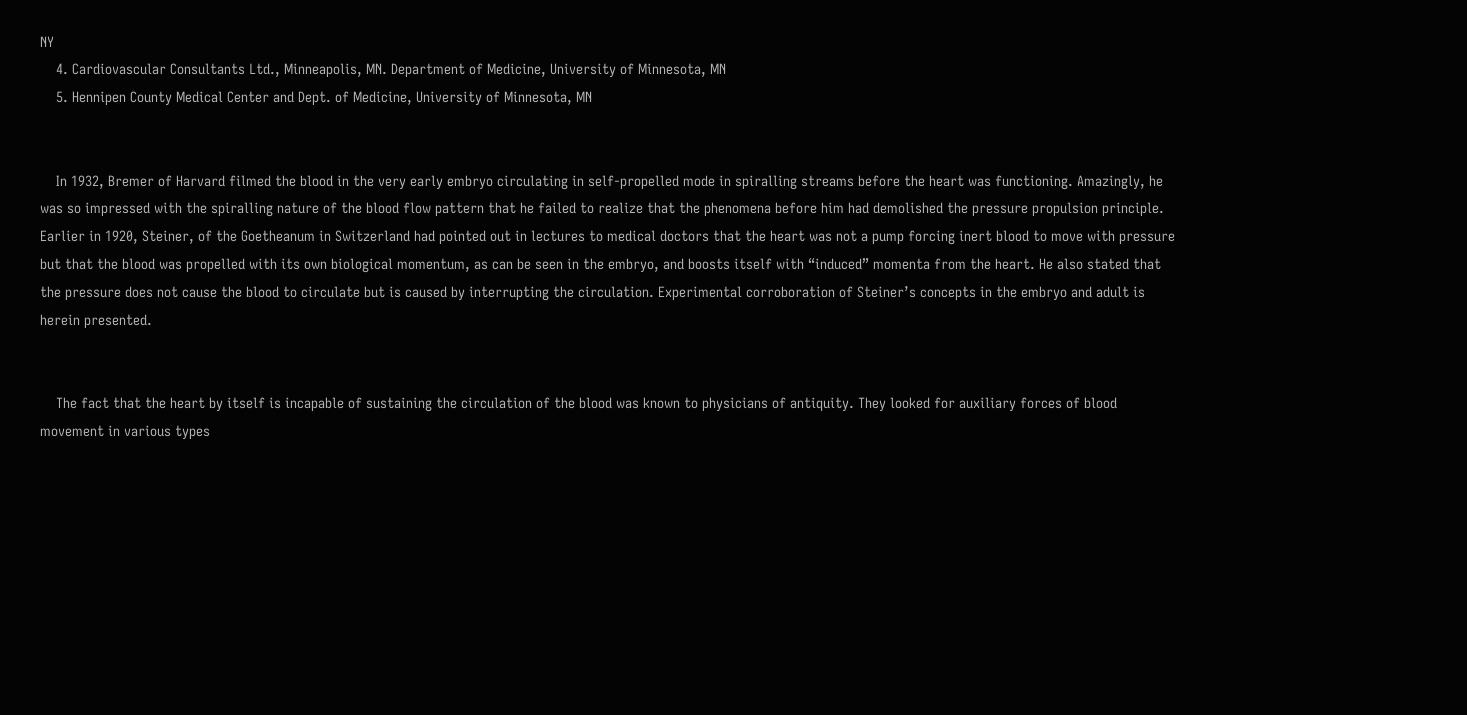NY
    4. Cardiovascular Consultants Ltd., Minneapolis, MN. Department of Medicine, University of Minnesota, MN
    5. Hennipen County Medical Center and Dept. of Medicine, University of Minnesota, MN


    In 1932, Bremer of Harvard filmed the blood in the very early embryo circulating in self-propelled mode in spiralling streams before the heart was functioning. Amazingly, he was so impressed with the spiralling nature of the blood flow pattern that he failed to realize that the phenomena before him had demolished the pressure propulsion principle. Earlier in 1920, Steiner, of the Goetheanum in Switzerland had pointed out in lectures to medical doctors that the heart was not a pump forcing inert blood to move with pressure but that the blood was propelled with its own biological momentum, as can be seen in the embryo, and boosts itself with “induced” momenta from the heart. He also stated that the pressure does not cause the blood to circulate but is caused by interrupting the circulation. Experimental corroboration of Steiner’s concepts in the embryo and adult is herein presented.


    The fact that the heart by itself is incapable of sustaining the circulation of the blood was known to physicians of antiquity. They looked for auxiliary forces of blood movement in various types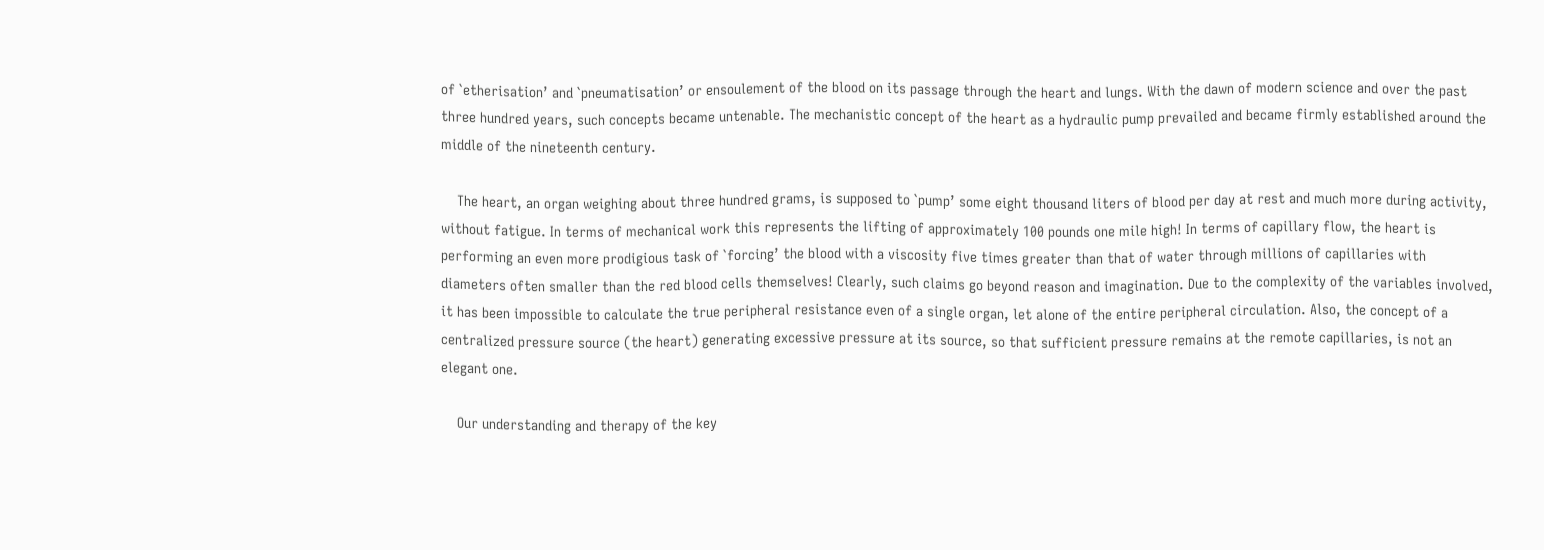of `etherisation’ and `pneumatisation’ or ensoulement of the blood on its passage through the heart and lungs. With the dawn of modern science and over the past three hundred years, such concepts became untenable. The mechanistic concept of the heart as a hydraulic pump prevailed and became firmly established around the middle of the nineteenth century.

    The heart, an organ weighing about three hundred grams, is supposed to `pump’ some eight thousand liters of blood per day at rest and much more during activity, without fatigue. In terms of mechanical work this represents the lifting of approximately 100 pounds one mile high! In terms of capillary flow, the heart is performing an even more prodigious task of `forcing’ the blood with a viscosity five times greater than that of water through millions of capillaries with diameters often smaller than the red blood cells themselves! Clearly, such claims go beyond reason and imagination. Due to the complexity of the variables involved, it has been impossible to calculate the true peripheral resistance even of a single organ, let alone of the entire peripheral circulation. Also, the concept of a centralized pressure source (the heart) generating excessive pressure at its source, so that sufficient pressure remains at the remote capillaries, is not an elegant one.

    Our understanding and therapy of the key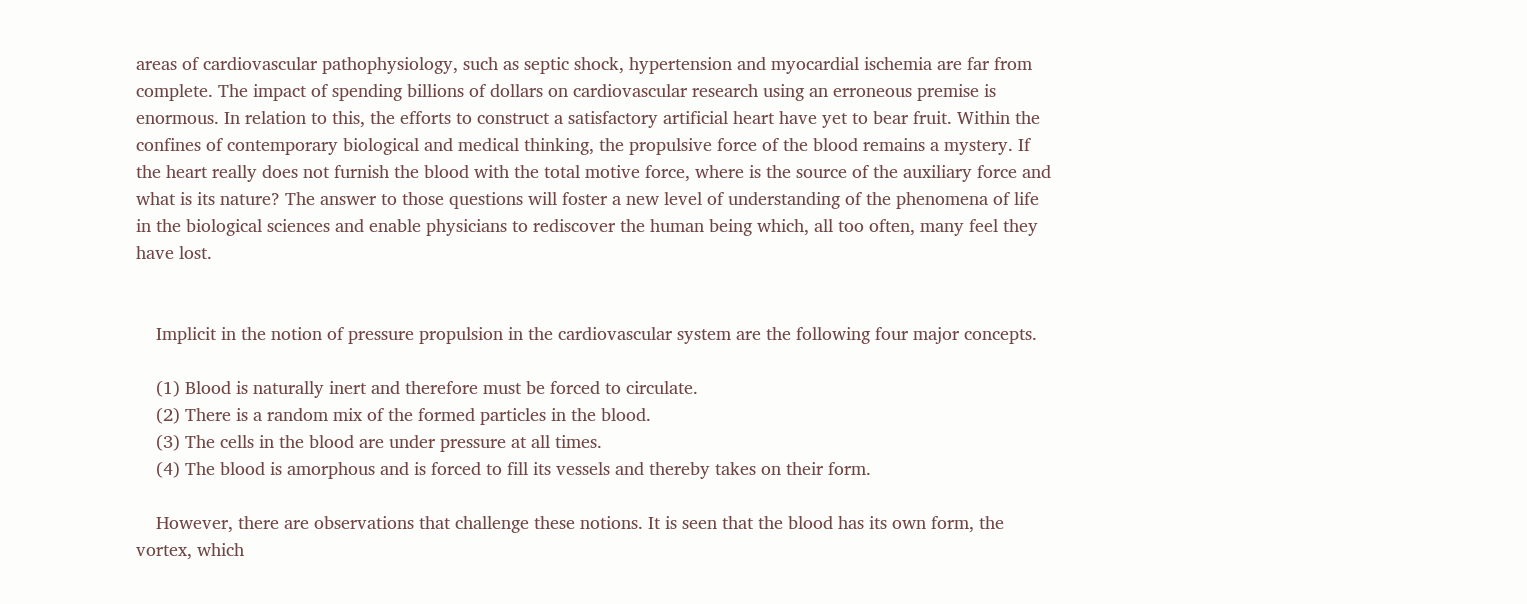areas of cardiovascular pathophysiology, such as septic shock, hypertension and myocardial ischemia are far from complete. The impact of spending billions of dollars on cardiovascular research using an erroneous premise is enormous. In relation to this, the efforts to construct a satisfactory artificial heart have yet to bear fruit. Within the confines of contemporary biological and medical thinking, the propulsive force of the blood remains a mystery. If the heart really does not furnish the blood with the total motive force, where is the source of the auxiliary force and what is its nature? The answer to those questions will foster a new level of understanding of the phenomena of life in the biological sciences and enable physicians to rediscover the human being which, all too often, many feel they have lost.


    Implicit in the notion of pressure propulsion in the cardiovascular system are the following four major concepts.

    (1) Blood is naturally inert and therefore must be forced to circulate.
    (2) There is a random mix of the formed particles in the blood.
    (3) The cells in the blood are under pressure at all times.
    (4) The blood is amorphous and is forced to fill its vessels and thereby takes on their form.

    However, there are observations that challenge these notions. It is seen that the blood has its own form, the vortex, which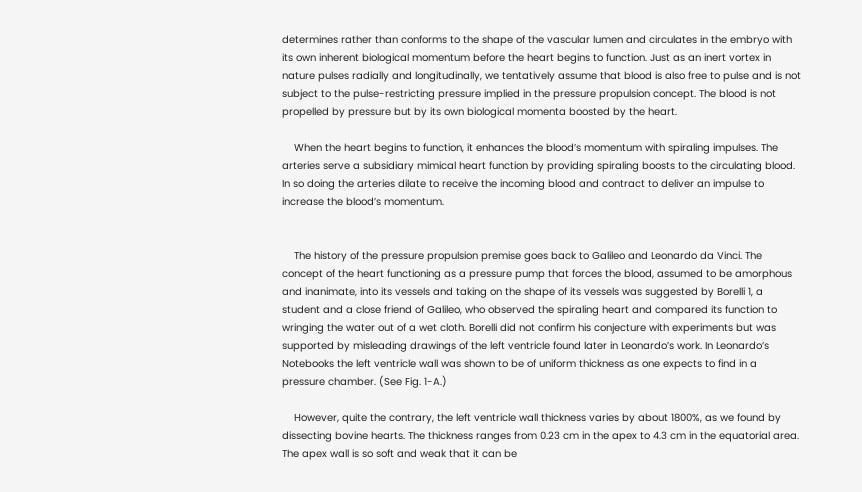determines rather than conforms to the shape of the vascular lumen and circulates in the embryo with its own inherent biological momentum before the heart begins to function. Just as an inert vortex in nature pulses radially and longitudinally, we tentatively assume that blood is also free to pulse and is not subject to the pulse-restricting pressure implied in the pressure propulsion concept. The blood is not propelled by pressure but by its own biological momenta boosted by the heart.

    When the heart begins to function, it enhances the blood’s momentum with spiraling impulses. The arteries serve a subsidiary mimical heart function by providing spiraling boosts to the circulating blood. In so doing the arteries dilate to receive the incoming blood and contract to deliver an impulse to increase the blood’s momentum.


    The history of the pressure propulsion premise goes back to Galileo and Leonardo da Vinci. The concept of the heart functioning as a pressure pump that forces the blood, assumed to be amorphous and inanimate, into its vessels and taking on the shape of its vessels was suggested by Borelli 1, a student and a close friend of Galileo, who observed the spiraling heart and compared its function to wringing the water out of a wet cloth. Borelli did not confirm his conjecture with experiments but was supported by misleading drawings of the left ventricle found later in Leonardo’s work. In Leonardo’s Notebooks the left ventricle wall was shown to be of uniform thickness as one expects to find in a pressure chamber. (See Fig. 1-A.)

    However, quite the contrary, the left ventricle wall thickness varies by about 1800%, as we found by dissecting bovine hearts. The thickness ranges from 0.23 cm in the apex to 4.3 cm in the equatorial area. The apex wall is so soft and weak that it can be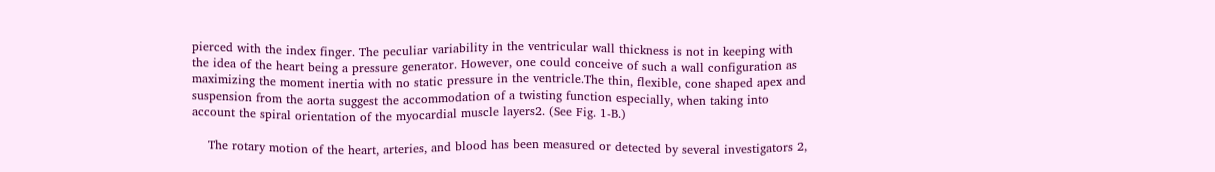pierced with the index finger. The peculiar variability in the ventricular wall thickness is not in keeping with the idea of the heart being a pressure generator. However, one could conceive of such a wall configuration as maximizing the moment inertia with no static pressure in the ventricle.The thin, flexible, cone shaped apex and suspension from the aorta suggest the accommodation of a twisting function especially, when taking into account the spiral orientation of the myocardial muscle layers2. (See Fig. 1-B.)

    The rotary motion of the heart, arteries, and blood has been measured or detected by several investigators 2,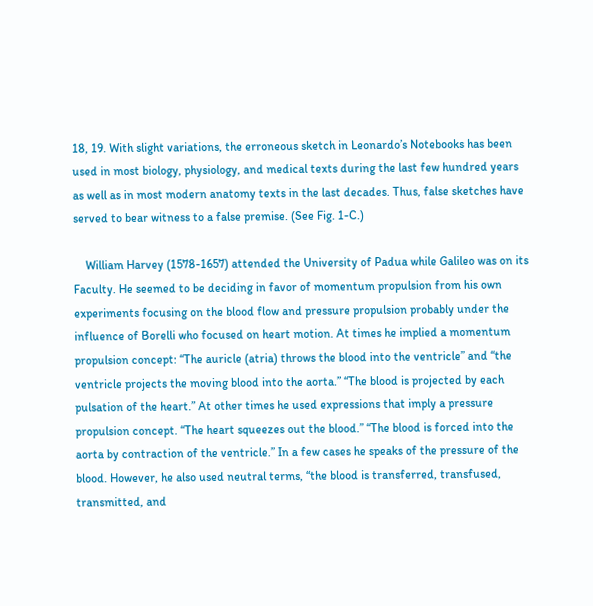18, 19. With slight variations, the erroneous sketch in Leonardo’s Notebooks has been used in most biology, physiology, and medical texts during the last few hundred years as well as in most modern anatomy texts in the last decades. Thus, false sketches have served to bear witness to a false premise. (See Fig. 1-C.)

    William Harvey (1578-1657) attended the University of Padua while Galileo was on its Faculty. He seemed to be deciding in favor of momentum propulsion from his own experiments focusing on the blood flow and pressure propulsion probably under the influence of Borelli who focused on heart motion. At times he implied a momentum propulsion concept: “The auricle (atria) throws the blood into the ventricle” and “the ventricle projects the moving blood into the aorta.” “The blood is projected by each pulsation of the heart.” At other times he used expressions that imply a pressure propulsion concept. “The heart squeezes out the blood.” “The blood is forced into the aorta by contraction of the ventricle.” In a few cases he speaks of the pressure of the blood. However, he also used neutral terms, “the blood is transferred, transfused, transmitted, and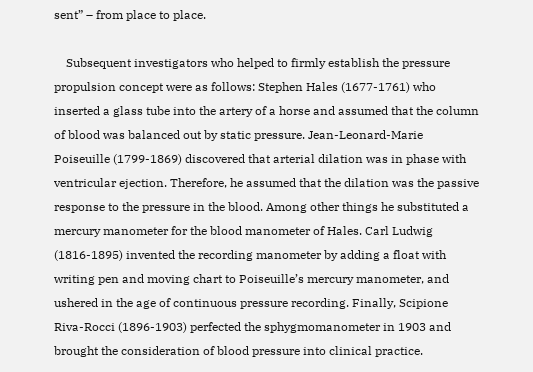sent” – from place to place.

    Subsequent investigators who helped to firmly establish the pressure propulsion concept were as follows: Stephen Hales (1677-1761) who inserted a glass tube into the artery of a horse and assumed that the column of blood was balanced out by static pressure. Jean-Leonard-Marie Poiseuille (1799-1869) discovered that arterial dilation was in phase with ventricular ejection. Therefore, he assumed that the dilation was the passive response to the pressure in the blood. Among other things he substituted a mercury manometer for the blood manometer of Hales. Carl Ludwig (1816-1895) invented the recording manometer by adding a float with writing pen and moving chart to Poiseuille’s mercury manometer, and ushered in the age of continuous pressure recording. Finally, Scipione Riva-Rocci (1896-1903) perfected the sphygmomanometer in 1903 and brought the consideration of blood pressure into clinical practice.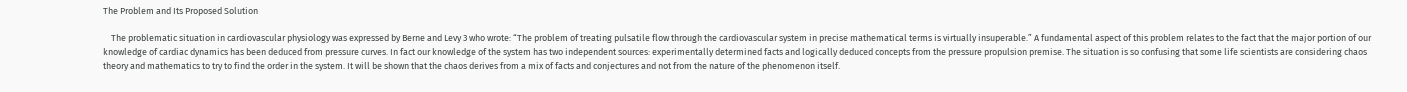The Problem and Its Proposed Solution

    The problematic situation in cardiovascular physiology was expressed by Berne and Levy 3 who wrote: “The problem of treating pulsatile flow through the cardiovascular system in precise mathematical terms is virtually insuperable.” A fundamental aspect of this problem relates to the fact that the major portion of our knowledge of cardiac dynamics has been deduced from pressure curves. In fact our knowledge of the system has two independent sources: experimentally determined facts and logically deduced concepts from the pressure propulsion premise. The situation is so confusing that some life scientists are considering chaos theory and mathematics to try to find the order in the system. It will be shown that the chaos derives from a mix of facts and conjectures and not from the nature of the phenomenon itself.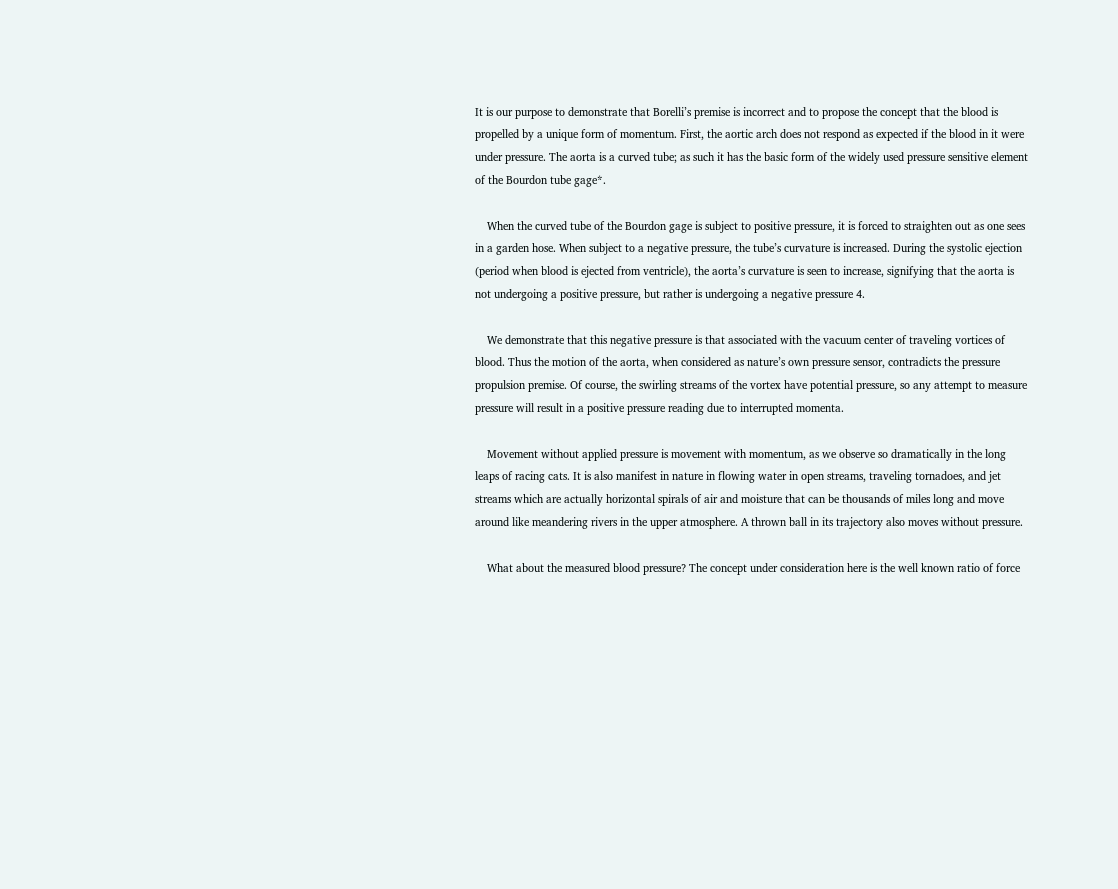It is our purpose to demonstrate that Borelli’s premise is incorrect and to propose the concept that the blood is propelled by a unique form of momentum. First, the aortic arch does not respond as expected if the blood in it were under pressure. The aorta is a curved tube; as such it has the basic form of the widely used pressure sensitive element of the Bourdon tube gage*.

    When the curved tube of the Bourdon gage is subject to positive pressure, it is forced to straighten out as one sees in a garden hose. When subject to a negative pressure, the tube’s curvature is increased. During the systolic ejection (period when blood is ejected from ventricle), the aorta’s curvature is seen to increase, signifying that the aorta is not undergoing a positive pressure, but rather is undergoing a negative pressure 4.

    We demonstrate that this negative pressure is that associated with the vacuum center of traveling vortices of blood. Thus the motion of the aorta, when considered as nature’s own pressure sensor, contradicts the pressure propulsion premise. Of course, the swirling streams of the vortex have potential pressure, so any attempt to measure pressure will result in a positive pressure reading due to interrupted momenta.

    Movement without applied pressure is movement with momentum, as we observe so dramatically in the long leaps of racing cats. It is also manifest in nature in flowing water in open streams, traveling tornadoes, and jet streams which are actually horizontal spirals of air and moisture that can be thousands of miles long and move around like meandering rivers in the upper atmosphere. A thrown ball in its trajectory also moves without pressure.

    What about the measured blood pressure? The concept under consideration here is the well known ratio of force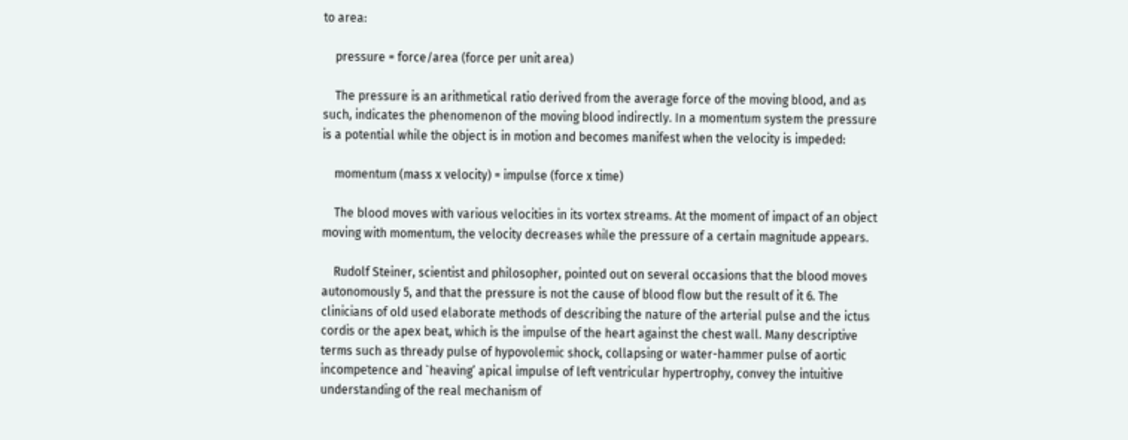to area:

    pressure = force/area (force per unit area)

    The pressure is an arithmetical ratio derived from the average force of the moving blood, and as such, indicates the phenomenon of the moving blood indirectly. In a momentum system the pressure is a potential while the object is in motion and becomes manifest when the velocity is impeded:

    momentum (mass x velocity) = impulse (force x time)

    The blood moves with various velocities in its vortex streams. At the moment of impact of an object moving with momentum, the velocity decreases while the pressure of a certain magnitude appears.

    Rudolf Steiner, scientist and philosopher, pointed out on several occasions that the blood moves autonomously 5, and that the pressure is not the cause of blood flow but the result of it 6. The clinicians of old used elaborate methods of describing the nature of the arterial pulse and the ictus cordis or the apex beat, which is the impulse of the heart against the chest wall. Many descriptive terms such as thready pulse of hypovolemic shock, collapsing or water-hammer pulse of aortic incompetence and `heaving’ apical impulse of left ventricular hypertrophy, convey the intuitive understanding of the real mechanism of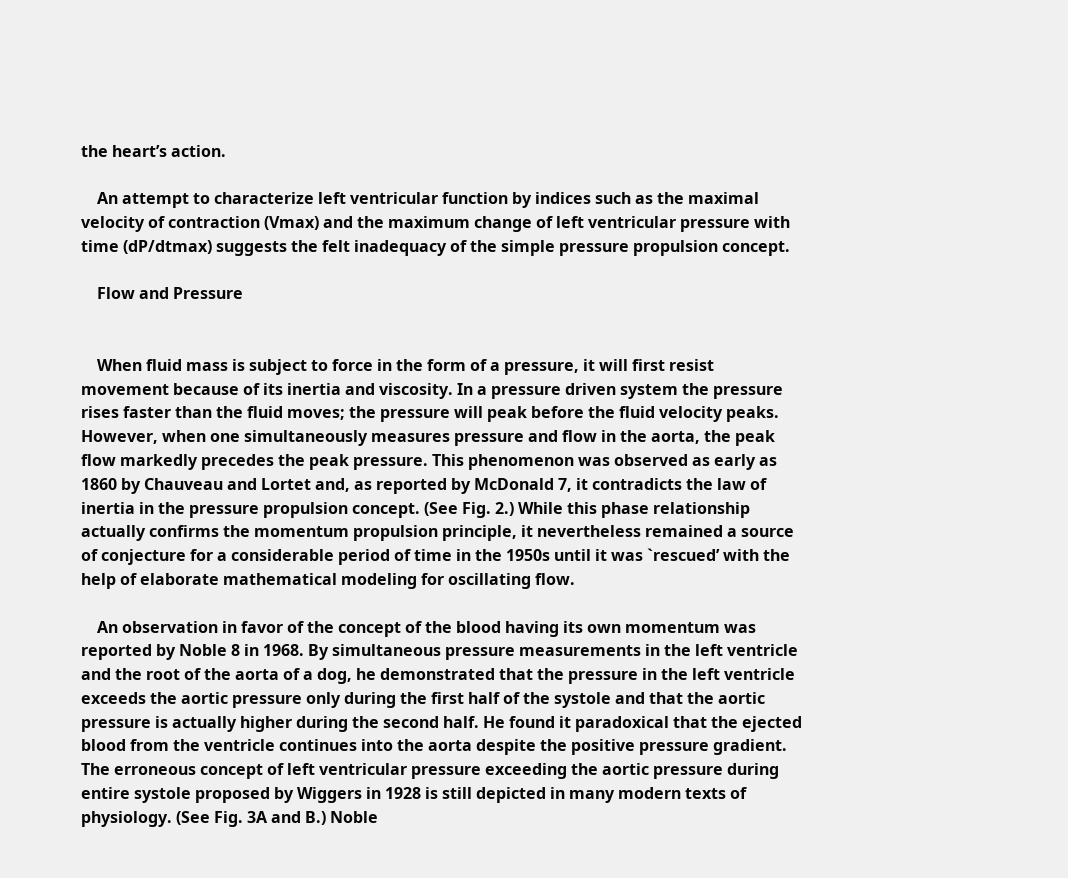the heart’s action.

    An attempt to characterize left ventricular function by indices such as the maximal velocity of contraction (Vmax) and the maximum change of left ventricular pressure with time (dP/dtmax) suggests the felt inadequacy of the simple pressure propulsion concept.

    Flow and Pressure


    When fluid mass is subject to force in the form of a pressure, it will first resist movement because of its inertia and viscosity. In a pressure driven system the pressure rises faster than the fluid moves; the pressure will peak before the fluid velocity peaks. However, when one simultaneously measures pressure and flow in the aorta, the peak flow markedly precedes the peak pressure. This phenomenon was observed as early as 1860 by Chauveau and Lortet and, as reported by McDonald 7, it contradicts the law of inertia in the pressure propulsion concept. (See Fig. 2.) While this phase relationship actually confirms the momentum propulsion principle, it nevertheless remained a source of conjecture for a considerable period of time in the 1950s until it was `rescued’ with the help of elaborate mathematical modeling for oscillating flow.

    An observation in favor of the concept of the blood having its own momentum was reported by Noble 8 in 1968. By simultaneous pressure measurements in the left ventricle and the root of the aorta of a dog, he demonstrated that the pressure in the left ventricle exceeds the aortic pressure only during the first half of the systole and that the aortic pressure is actually higher during the second half. He found it paradoxical that the ejected blood from the ventricle continues into the aorta despite the positive pressure gradient. The erroneous concept of left ventricular pressure exceeding the aortic pressure during entire systole proposed by Wiggers in 1928 is still depicted in many modern texts of physiology. (See Fig. 3A and B.) Noble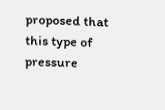proposed that this type of pressure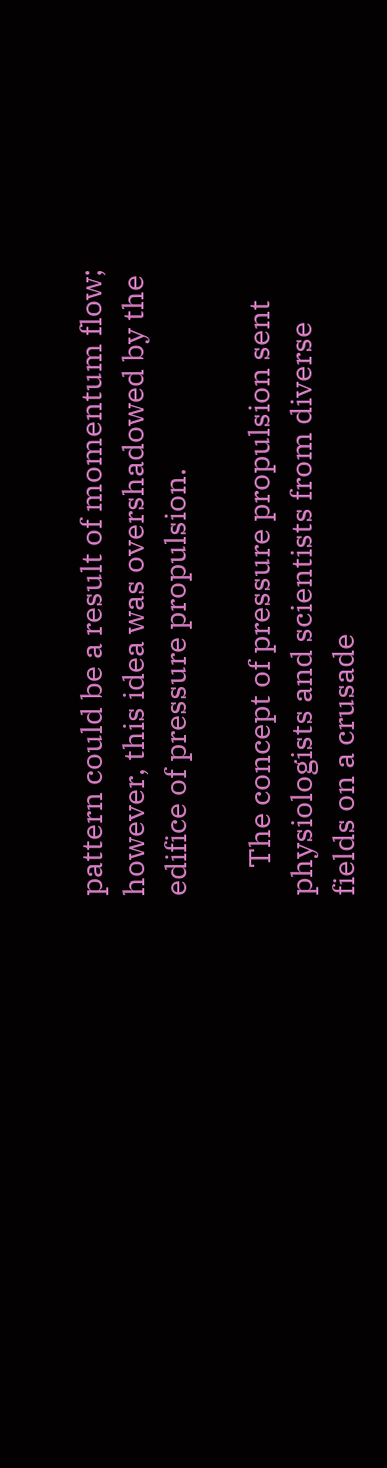pattern could be a result of momentum flow; however, this idea was overshadowed by the edifice of pressure propulsion.

    The concept of pressure propulsion sent physiologists and scientists from diverse fields on a crusade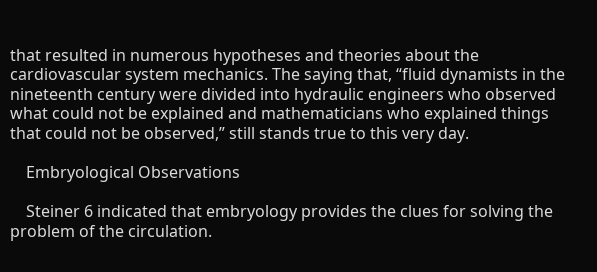that resulted in numerous hypotheses and theories about the cardiovascular system mechanics. The saying that, “fluid dynamists in the nineteenth century were divided into hydraulic engineers who observed what could not be explained and mathematicians who explained things that could not be observed,” still stands true to this very day.

    Embryological Observations

    Steiner 6 indicated that embryology provides the clues for solving the problem of the circulation.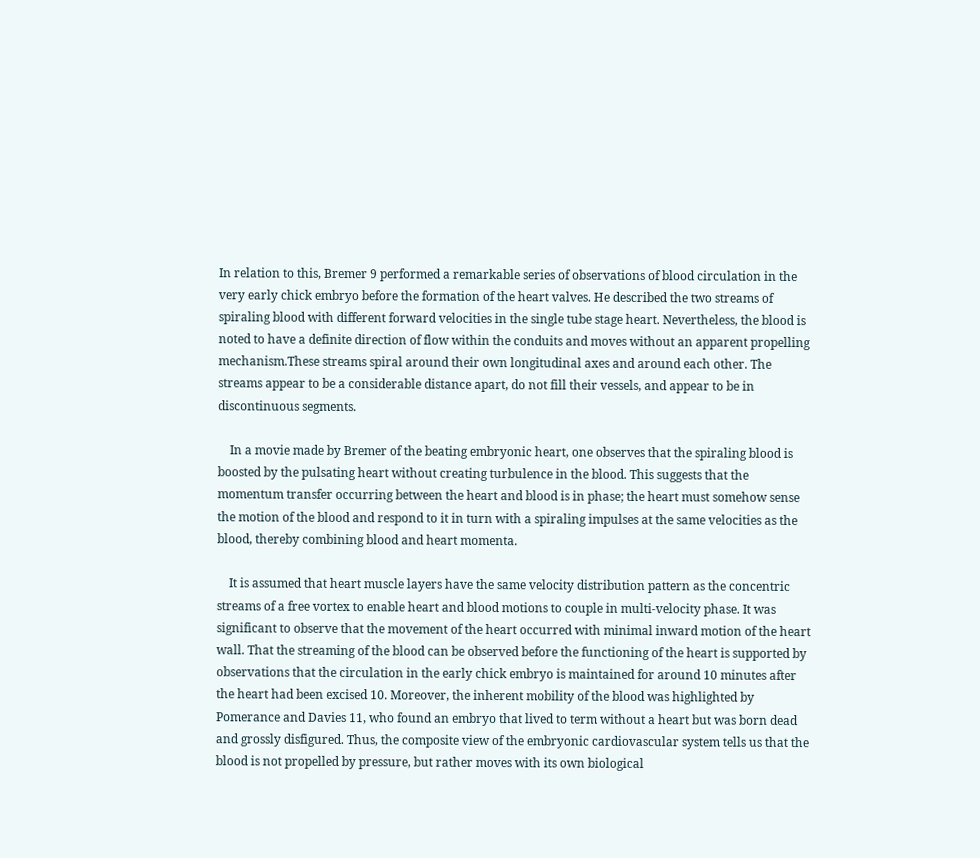In relation to this, Bremer 9 performed a remarkable series of observations of blood circulation in the very early chick embryo before the formation of the heart valves. He described the two streams of spiraling blood with different forward velocities in the single tube stage heart. Nevertheless, the blood is noted to have a definite direction of flow within the conduits and moves without an apparent propelling mechanism.These streams spiral around their own longitudinal axes and around each other. The streams appear to be a considerable distance apart, do not fill their vessels, and appear to be in discontinuous segments.

    In a movie made by Bremer of the beating embryonic heart, one observes that the spiraling blood is boosted by the pulsating heart without creating turbulence in the blood. This suggests that the momentum transfer occurring between the heart and blood is in phase; the heart must somehow sense the motion of the blood and respond to it in turn with a spiraling impulses at the same velocities as the blood, thereby combining blood and heart momenta.

    It is assumed that heart muscle layers have the same velocity distribution pattern as the concentric streams of a free vortex to enable heart and blood motions to couple in multi-velocity phase. It was significant to observe that the movement of the heart occurred with minimal inward motion of the heart wall. That the streaming of the blood can be observed before the functioning of the heart is supported by observations that the circulation in the early chick embryo is maintained for around 10 minutes after the heart had been excised 10. Moreover, the inherent mobility of the blood was highlighted by Pomerance and Davies 11, who found an embryo that lived to term without a heart but was born dead and grossly disfigured. Thus, the composite view of the embryonic cardiovascular system tells us that the blood is not propelled by pressure, but rather moves with its own biological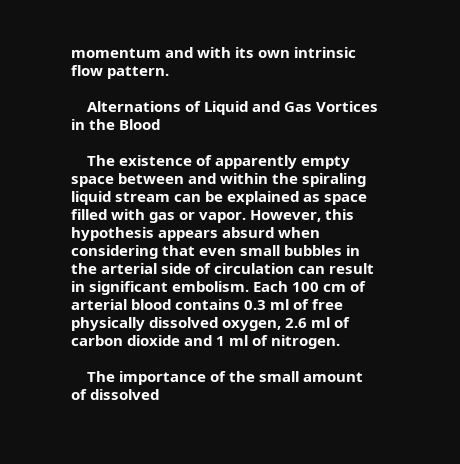momentum and with its own intrinsic flow pattern.

    Alternations of Liquid and Gas Vortices in the Blood

    The existence of apparently empty space between and within the spiraling liquid stream can be explained as space filled with gas or vapor. However, this hypothesis appears absurd when considering that even small bubbles in the arterial side of circulation can result in significant embolism. Each 100 cm of arterial blood contains 0.3 ml of free physically dissolved oxygen, 2.6 ml of carbon dioxide and 1 ml of nitrogen.

    The importance of the small amount of dissolved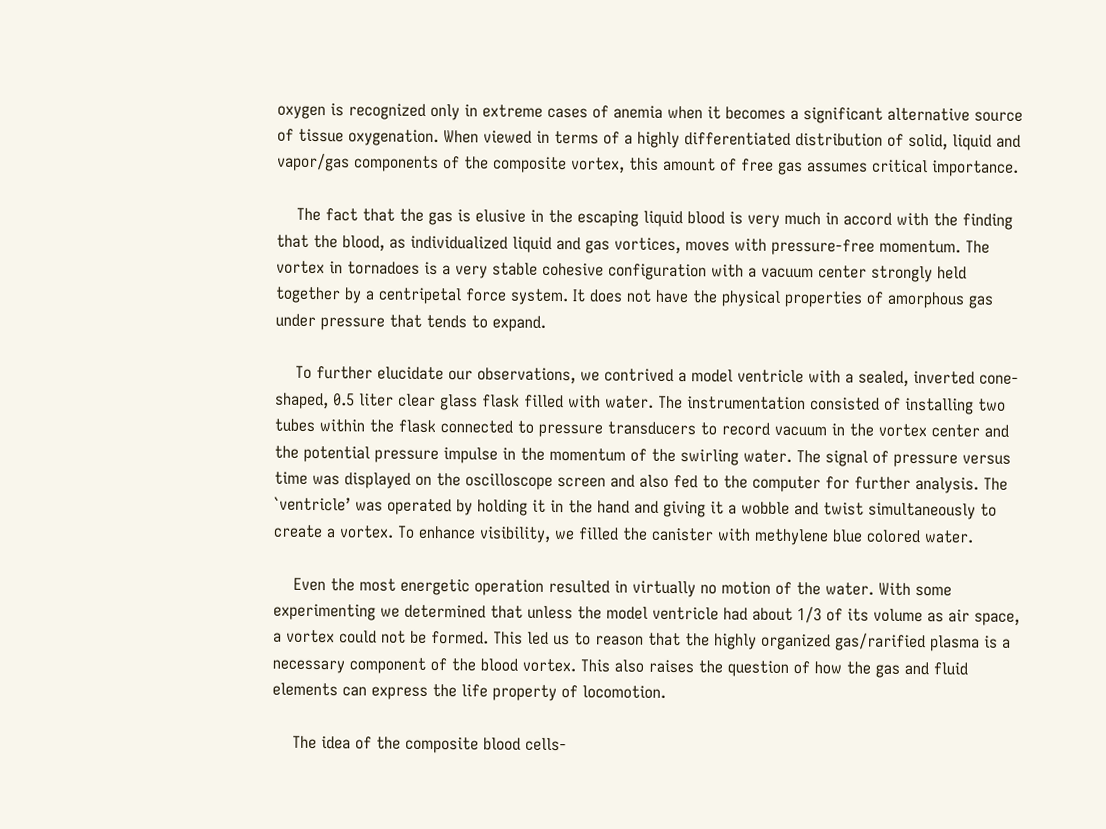oxygen is recognized only in extreme cases of anemia when it becomes a significant alternative source of tissue oxygenation. When viewed in terms of a highly differentiated distribution of solid, liquid and vapor/gas components of the composite vortex, this amount of free gas assumes critical importance.

    The fact that the gas is elusive in the escaping liquid blood is very much in accord with the finding that the blood, as individualized liquid and gas vortices, moves with pressure-free momentum. The vortex in tornadoes is a very stable cohesive configuration with a vacuum center strongly held together by a centripetal force system. It does not have the physical properties of amorphous gas under pressure that tends to expand.

    To further elucidate our observations, we contrived a model ventricle with a sealed, inverted cone-shaped, 0.5 liter clear glass flask filled with water. The instrumentation consisted of installing two tubes within the flask connected to pressure transducers to record vacuum in the vortex center and the potential pressure impulse in the momentum of the swirling water. The signal of pressure versus time was displayed on the oscilloscope screen and also fed to the computer for further analysis. The `ventricle’ was operated by holding it in the hand and giving it a wobble and twist simultaneously to create a vortex. To enhance visibility, we filled the canister with methylene blue colored water.

    Even the most energetic operation resulted in virtually no motion of the water. With some experimenting we determined that unless the model ventricle had about 1/3 of its volume as air space, a vortex could not be formed. This led us to reason that the highly organized gas/rarified plasma is a necessary component of the blood vortex. This also raises the question of how the gas and fluid elements can express the life property of locomotion.

    The idea of the composite blood cells-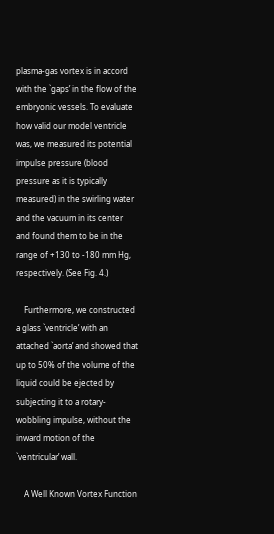plasma-gas vortex is in accord with the `gaps’ in the flow of the embryonic vessels. To evaluate how valid our model ventricle was, we measured its potential impulse pressure (blood pressure as it is typically measured) in the swirling water and the vacuum in its center and found them to be in the range of +130 to -180 mm Hg, respectively. (See Fig. 4.)

    Furthermore, we constructed a glass `ventricle’ with an attached `aorta’ and showed that up to 50% of the volume of the liquid could be ejected by subjecting it to a rotary-wobbling impulse, without the inward motion of the `ventricular’ wall.

    A Well Known Vortex Function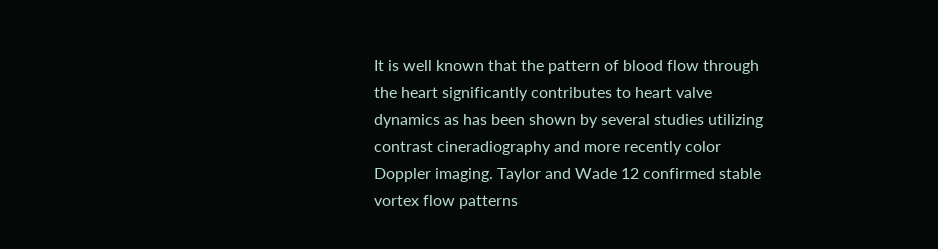It is well known that the pattern of blood flow through the heart significantly contributes to heart valve dynamics as has been shown by several studies utilizing contrast cineradiography and more recently color Doppler imaging. Taylor and Wade 12 confirmed stable vortex flow patterns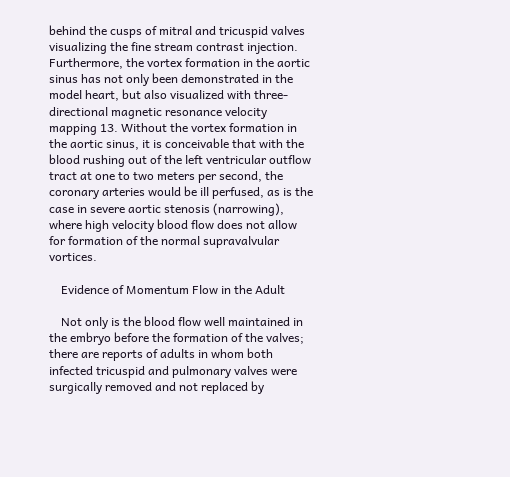behind the cusps of mitral and tricuspid valves visualizing the fine stream contrast injection. Furthermore, the vortex formation in the aortic sinus has not only been demonstrated in the model heart, but also visualized with three-directional magnetic resonance velocity mapping 13. Without the vortex formation in the aortic sinus, it is conceivable that with the blood rushing out of the left ventricular outflow tract at one to two meters per second, the coronary arteries would be ill perfused, as is the case in severe aortic stenosis (narrowing), where high velocity blood flow does not allow for formation of the normal supravalvular vortices.

    Evidence of Momentum Flow in the Adult

    Not only is the blood flow well maintained in the embryo before the formation of the valves; there are reports of adults in whom both infected tricuspid and pulmonary valves were surgically removed and not replaced by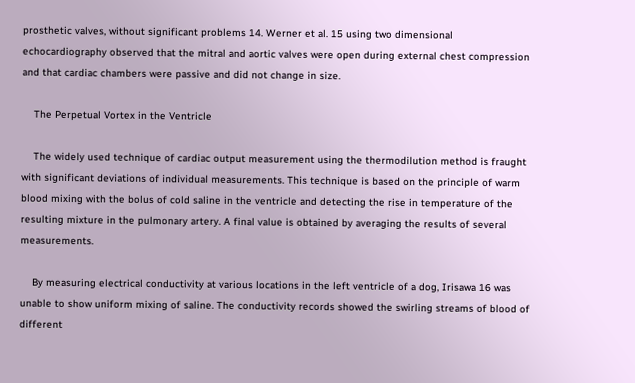prosthetic valves, without significant problems 14. Werner et al. 15 using two dimensional echocardiography observed that the mitral and aortic valves were open during external chest compression and that cardiac chambers were passive and did not change in size.

    The Perpetual Vortex in the Ventricle

    The widely used technique of cardiac output measurement using the thermodilution method is fraught with significant deviations of individual measurements. This technique is based on the principle of warm blood mixing with the bolus of cold saline in the ventricle and detecting the rise in temperature of the resulting mixture in the pulmonary artery. A final value is obtained by averaging the results of several measurements.

    By measuring electrical conductivity at various locations in the left ventricle of a dog, Irisawa 16 was unable to show uniform mixing of saline. The conductivity records showed the swirling streams of blood of different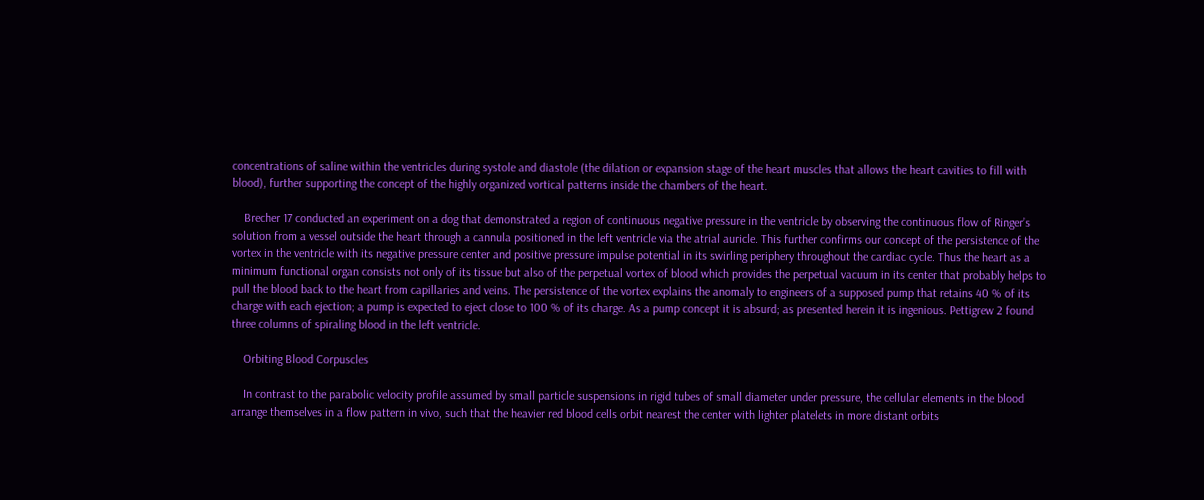concentrations of saline within the ventricles during systole and diastole (the dilation or expansion stage of the heart muscles that allows the heart cavities to fill with blood), further supporting the concept of the highly organized vortical patterns inside the chambers of the heart.

    Brecher 17 conducted an experiment on a dog that demonstrated a region of continuous negative pressure in the ventricle by observing the continuous flow of Ringer’s solution from a vessel outside the heart through a cannula positioned in the left ventricle via the atrial auricle. This further confirms our concept of the persistence of the vortex in the ventricle with its negative pressure center and positive pressure impulse potential in its swirling periphery throughout the cardiac cycle. Thus the heart as a minimum functional organ consists not only of its tissue but also of the perpetual vortex of blood which provides the perpetual vacuum in its center that probably helps to pull the blood back to the heart from capillaries and veins. The persistence of the vortex explains the anomaly to engineers of a supposed pump that retains 40 % of its charge with each ejection; a pump is expected to eject close to 100 % of its charge. As a pump concept it is absurd; as presented herein it is ingenious. Pettigrew 2 found three columns of spiraling blood in the left ventricle.

    Orbiting Blood Corpuscles

    In contrast to the parabolic velocity profile assumed by small particle suspensions in rigid tubes of small diameter under pressure, the cellular elements in the blood arrange themselves in a flow pattern in vivo, such that the heavier red blood cells orbit nearest the center with lighter platelets in more distant orbits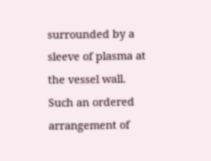surrounded by a sleeve of plasma at the vessel wall. Such an ordered arrangement of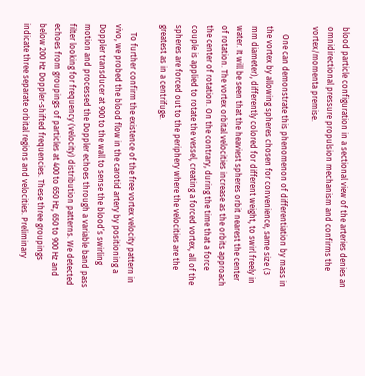blood particle configuration in a sectional view of the arteries denies an omnidirectional pressure propulsion mechanism and confirms the vortex/momenta premise.

    One can demonstrate this phenomenon of differentiation by mass in the vortex by allowing spheres chosen for convenience, same size (3 mm diameter), differently colored for different weight, to swirl freely in water. It will be seen that the heaviest spheres orbit nearest the center of rotation. The vortex orbital velocities increase as the orbits approach the center of rotation. On the contrary, during the time that a force couple is applied to rotate the vessel, creating a forced vortex, all of the spheres are forced out to the periphery where the velocities are the greatest as in a centrifuge.

    To further confirm the existence of the free vortex velocity pattern in vivo, we probed the blood flow in the carotid artery by positioning a Doppler transducer at 900 to the wall to sense the blood’s swirling motion and processed the Doppler echoes through a variable band pass filter looking for frequency (velocity) distribution patterns. We detected echoes from groupings of particles at 400 to 650 Hz, 650 to 900 Hz and below 200 Hz Doppler-shifted frequencies. These three groupings indicate three separate orbital regions and velocities. Preliminary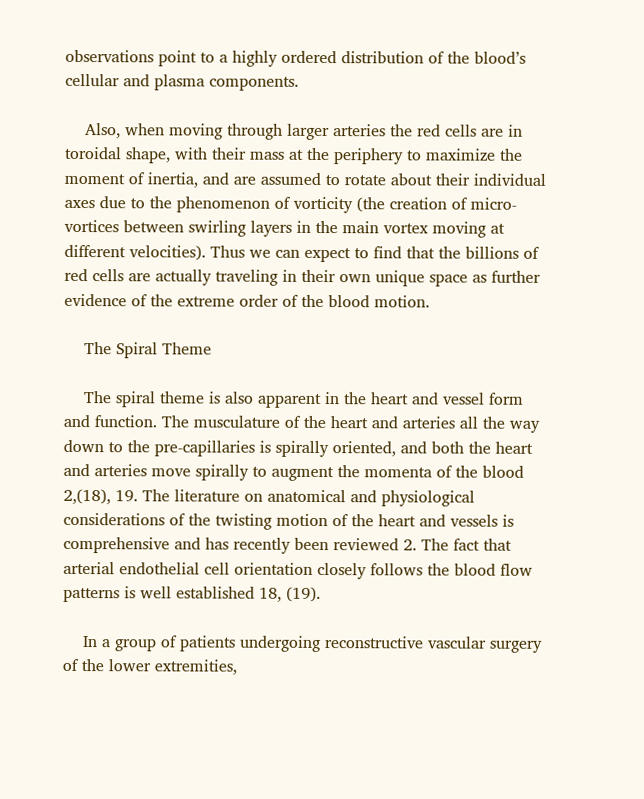observations point to a highly ordered distribution of the blood’s cellular and plasma components.

    Also, when moving through larger arteries the red cells are in toroidal shape, with their mass at the periphery to maximize the moment of inertia, and are assumed to rotate about their individual axes due to the phenomenon of vorticity (the creation of micro-vortices between swirling layers in the main vortex moving at different velocities). Thus we can expect to find that the billions of red cells are actually traveling in their own unique space as further evidence of the extreme order of the blood motion.

    The Spiral Theme

    The spiral theme is also apparent in the heart and vessel form and function. The musculature of the heart and arteries all the way down to the pre-capillaries is spirally oriented, and both the heart and arteries move spirally to augment the momenta of the blood 2,(18), 19. The literature on anatomical and physiological considerations of the twisting motion of the heart and vessels is comprehensive and has recently been reviewed 2. The fact that arterial endothelial cell orientation closely follows the blood flow patterns is well established 18, (19).

    In a group of patients undergoing reconstructive vascular surgery of the lower extremities,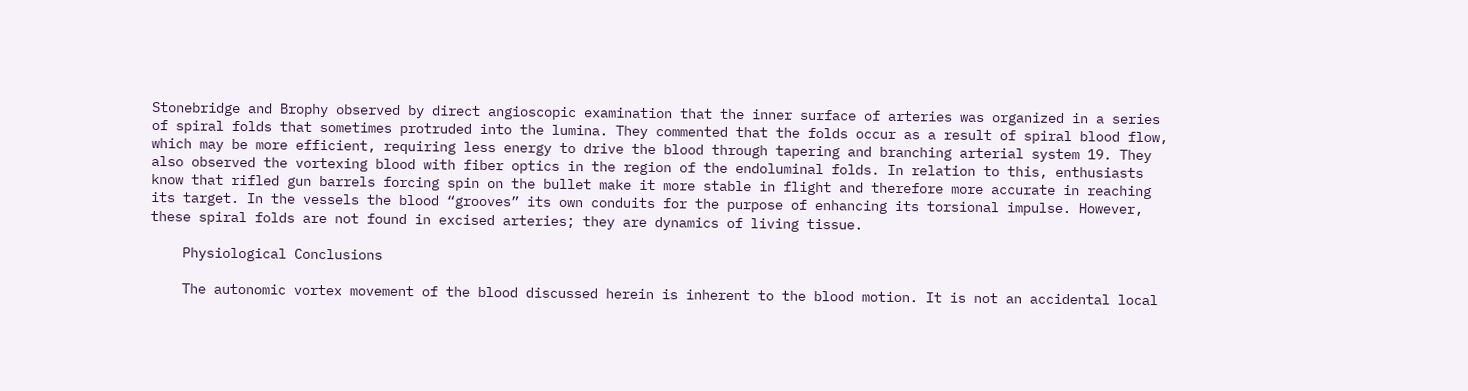Stonebridge and Brophy observed by direct angioscopic examination that the inner surface of arteries was organized in a series of spiral folds that sometimes protruded into the lumina. They commented that the folds occur as a result of spiral blood flow, which may be more efficient, requiring less energy to drive the blood through tapering and branching arterial system 19. They also observed the vortexing blood with fiber optics in the region of the endoluminal folds. In relation to this, enthusiasts know that rifled gun barrels forcing spin on the bullet make it more stable in flight and therefore more accurate in reaching its target. In the vessels the blood “grooves” its own conduits for the purpose of enhancing its torsional impulse. However, these spiral folds are not found in excised arteries; they are dynamics of living tissue.

    Physiological Conclusions

    The autonomic vortex movement of the blood discussed herein is inherent to the blood motion. It is not an accidental local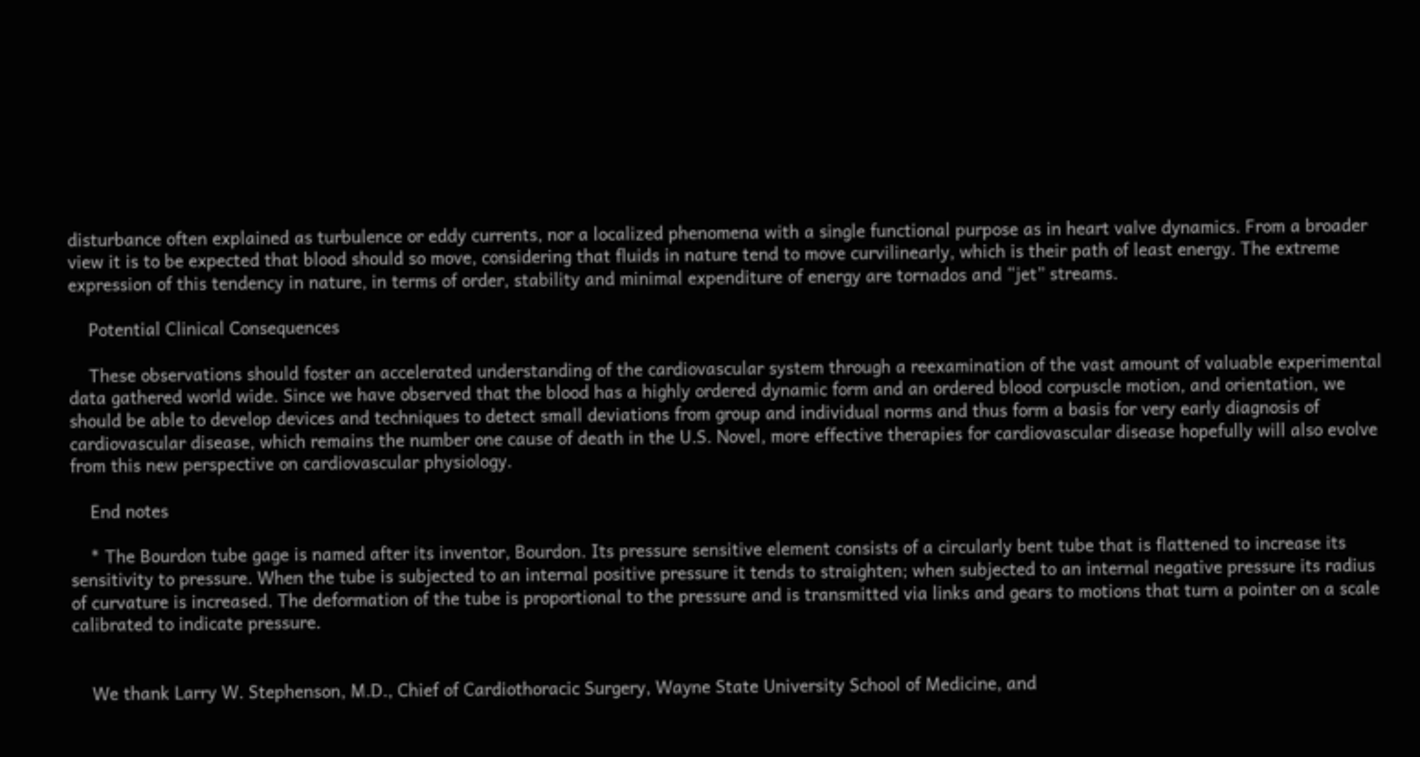disturbance often explained as turbulence or eddy currents, nor a localized phenomena with a single functional purpose as in heart valve dynamics. From a broader view it is to be expected that blood should so move, considering that fluids in nature tend to move curvilinearly, which is their path of least energy. The extreme expression of this tendency in nature, in terms of order, stability and minimal expenditure of energy are tornados and “jet” streams.

    Potential Clinical Consequences

    These observations should foster an accelerated understanding of the cardiovascular system through a reexamination of the vast amount of valuable experimental data gathered world wide. Since we have observed that the blood has a highly ordered dynamic form and an ordered blood corpuscle motion, and orientation, we should be able to develop devices and techniques to detect small deviations from group and individual norms and thus form a basis for very early diagnosis of cardiovascular disease, which remains the number one cause of death in the U.S. Novel, more effective therapies for cardiovascular disease hopefully will also evolve from this new perspective on cardiovascular physiology.

    End notes

    * The Bourdon tube gage is named after its inventor, Bourdon. Its pressure sensitive element consists of a circularly bent tube that is flattened to increase its sensitivity to pressure. When the tube is subjected to an internal positive pressure it tends to straighten; when subjected to an internal negative pressure its radius of curvature is increased. The deformation of the tube is proportional to the pressure and is transmitted via links and gears to motions that turn a pointer on a scale calibrated to indicate pressure.


    We thank Larry W. Stephenson, M.D., Chief of Cardiothoracic Surgery, Wayne State University School of Medicine, and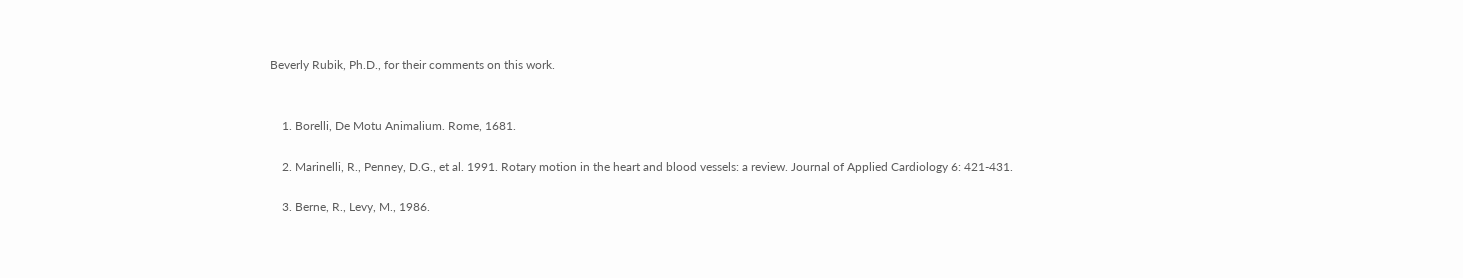Beverly Rubik, Ph.D., for their comments on this work.


    1. Borelli, De Motu Animalium. Rome, 1681.

    2. Marinelli, R., Penney, D.G., et al. 1991. Rotary motion in the heart and blood vessels: a review. Journal of Applied Cardiology 6: 421-431.

    3. Berne, R., Levy, M., 1986.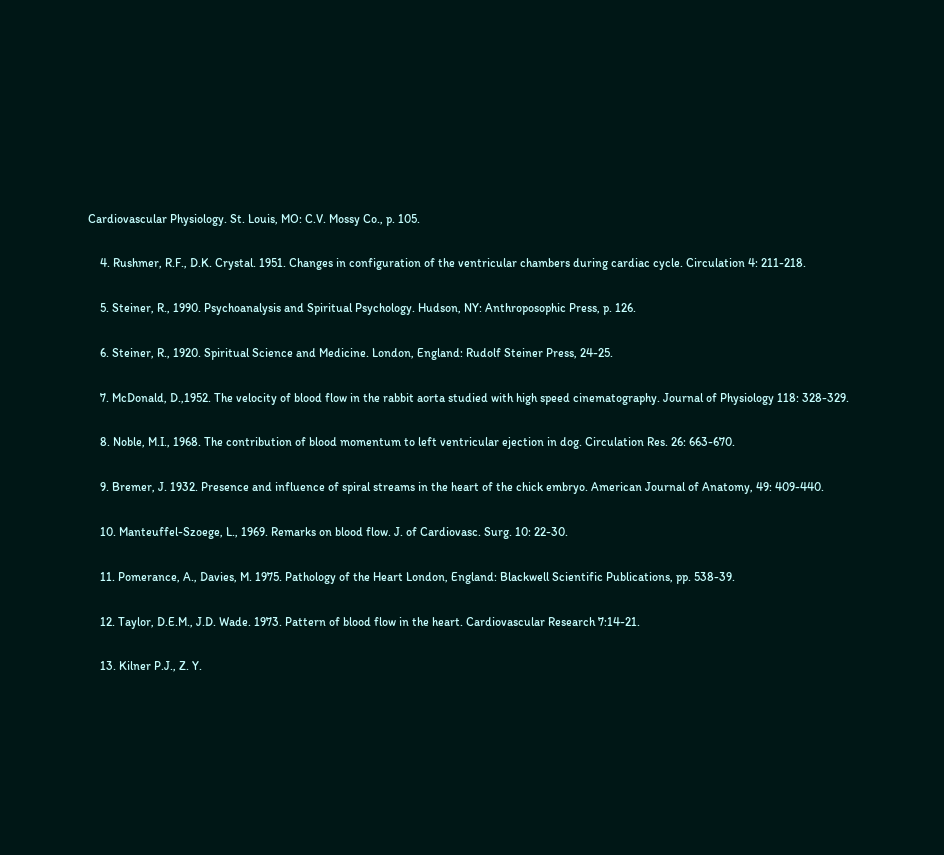Cardiovascular Physiology. St. Louis, MO: C.V. Mossy Co., p. 105.

    4. Rushmer, R.F., D.K. Crystal. 1951. Changes in configuration of the ventricular chambers during cardiac cycle. Circulation 4: 211-218.

    5. Steiner, R., 1990. Psychoanalysis and Spiritual Psychology. Hudson, NY: Anthroposophic Press, p. 126.

    6. Steiner, R., 1920. Spiritual Science and Medicine. London, England: Rudolf Steiner Press, 24-25.

    7. McDonald, D.,1952. The velocity of blood flow in the rabbit aorta studied with high speed cinematography. Journal of Physiology 118: 328-329.

    8. Noble, M.I., 1968. The contribution of blood momentum to left ventricular ejection in dog. Circulation Res. 26: 663-670.

    9. Bremer, J. 1932. Presence and influence of spiral streams in the heart of the chick embryo. American Journal of Anatomy, 49: 409-440.

    10. Manteuffel-Szoege, L., 1969. Remarks on blood flow. J. of Cardiovasc. Surg. 10: 22-30.

    11. Pomerance, A., Davies, M. 1975. Pathology of the Heart London, England: Blackwell Scientific Publications, pp. 538-39.

    12. Taylor, D.E.M., J.D. Wade. 1973. Pattern of blood flow in the heart. Cardiovascular Research 7:14-21.

    13. Kilner P.J., Z. Y.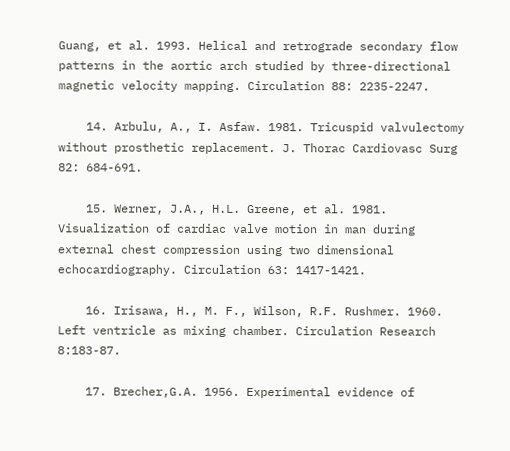Guang, et al. 1993. Helical and retrograde secondary flow patterns in the aortic arch studied by three-directional magnetic velocity mapping. Circulation 88: 2235-2247.

    14. Arbulu, A., I. Asfaw. 1981. Tricuspid valvulectomy without prosthetic replacement. J. Thorac Cardiovasc Surg 82: 684-691.

    15. Werner, J.A., H.L. Greene, et al. 1981. Visualization of cardiac valve motion in man during external chest compression using two dimensional echocardiography. Circulation 63: 1417-1421.

    16. Irisawa, H., M. F., Wilson, R.F. Rushmer. 1960. Left ventricle as mixing chamber. Circulation Research 8:183-87.

    17. Brecher,G.A. 1956. Experimental evidence of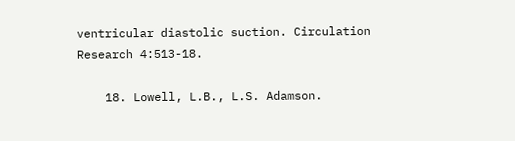ventricular diastolic suction. Circulation Research 4:513-18.

    18. Lowell, L.B., L.S. Adamson.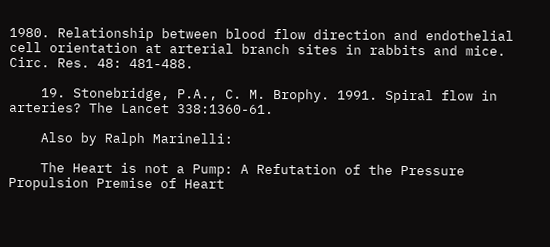1980. Relationship between blood flow direction and endothelial cell orientation at arterial branch sites in rabbits and mice. Circ. Res. 48: 481-488.

    19. Stonebridge, P.A., C. M. Brophy. 1991. Spiral flow in arteries? The Lancet 338:1360-61.

    Also by Ralph Marinelli:

    The Heart is not a Pump: A Refutation of the Pressure Propulsion Premise of Heart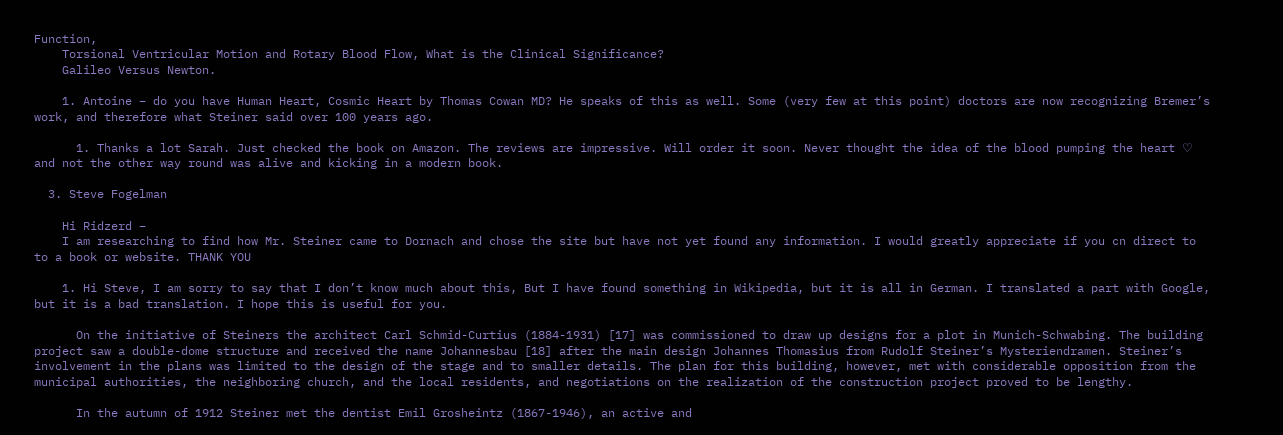Function,
    Torsional Ventricular Motion and Rotary Blood Flow, What is the Clinical Significance?
    Galileo Versus Newton.

    1. Antoine – do you have Human Heart, Cosmic Heart by Thomas Cowan MD? He speaks of this as well. Some (very few at this point) doctors are now recognizing Bremer’s work, and therefore what Steiner said over 100 years ago.

      1. Thanks a lot Sarah. Just checked the book on Amazon. The reviews are impressive. Will order it soon. Never thought the idea of the blood pumping the heart ♡ and not the other way round was alive and kicking in a modern book.

  3. Steve Fogelman

    Hi Ridzerd –
    I am researching to find how Mr. Steiner came to Dornach and chose the site but have not yet found any information. I would greatly appreciate if you cn direct to to a book or website. THANK YOU

    1. Hi Steve, I am sorry to say that I don’t know much about this, But I have found something in Wikipedia, but it is all in German. I translated a part with Google, but it is a bad translation. I hope this is useful for you.

      On the initiative of Steiners the architect Carl Schmid-Curtius (1884-1931) [17] was commissioned to draw up designs for a plot in Munich-Schwabing. The building project saw a double-dome structure and received the name Johannesbau [18] after the main design Johannes Thomasius from Rudolf Steiner’s Mysteriendramen. Steiner’s involvement in the plans was limited to the design of the stage and to smaller details. The plan for this building, however, met with considerable opposition from the municipal authorities, the neighboring church, and the local residents, and negotiations on the realization of the construction project proved to be lengthy.

      In the autumn of 1912 Steiner met the dentist Emil Grosheintz (1867-1946), an active and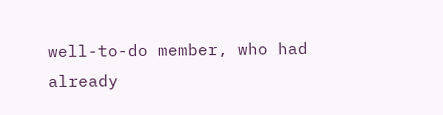well-to-do member, who had already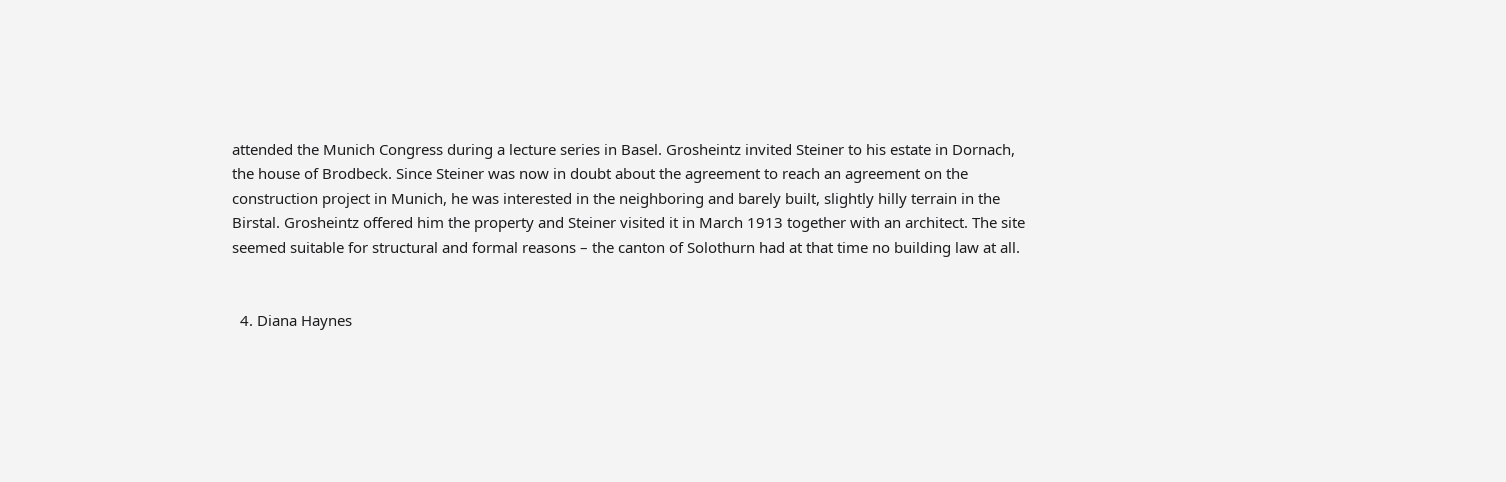attended the Munich Congress during a lecture series in Basel. Grosheintz invited Steiner to his estate in Dornach, the house of Brodbeck. Since Steiner was now in doubt about the agreement to reach an agreement on the construction project in Munich, he was interested in the neighboring and barely built, slightly hilly terrain in the Birstal. Grosheintz offered him the property and Steiner visited it in March 1913 together with an architect. The site seemed suitable for structural and formal reasons – the canton of Solothurn had at that time no building law at all.


  4. Diana Haynes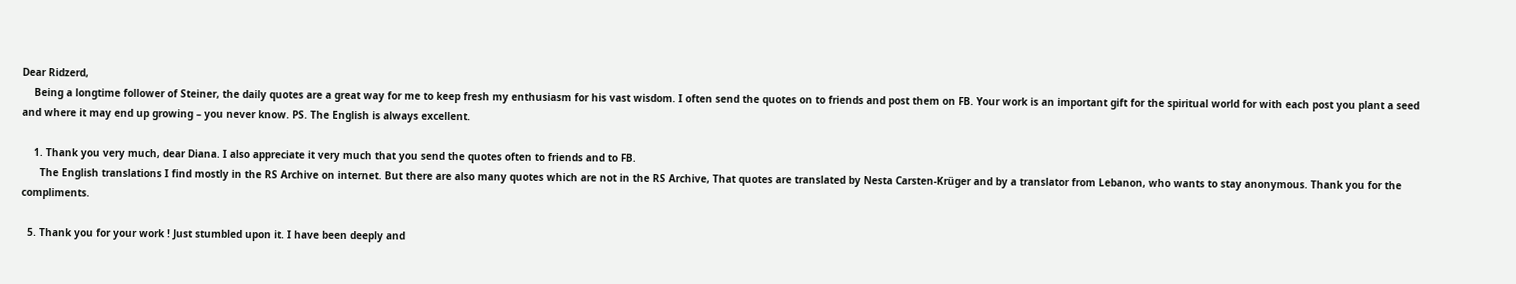Dear Ridzerd,
    Being a longtime follower of Steiner, the daily quotes are a great way for me to keep fresh my enthusiasm for his vast wisdom. I often send the quotes on to friends and post them on FB. Your work is an important gift for the spiritual world for with each post you plant a seed and where it may end up growing – you never know. PS. The English is always excellent.

    1. Thank you very much, dear Diana. I also appreciate it very much that you send the quotes often to friends and to FB.
      The English translations I find mostly in the RS Archive on internet. But there are also many quotes which are not in the RS Archive, That quotes are translated by Nesta Carsten-Krüger and by a translator from Lebanon, who wants to stay anonymous. Thank you for the compliments.

  5. Thank you for your work ! Just stumbled upon it. I have been deeply and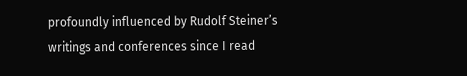profoundly influenced by Rudolf Steiner’s writings and conferences since I read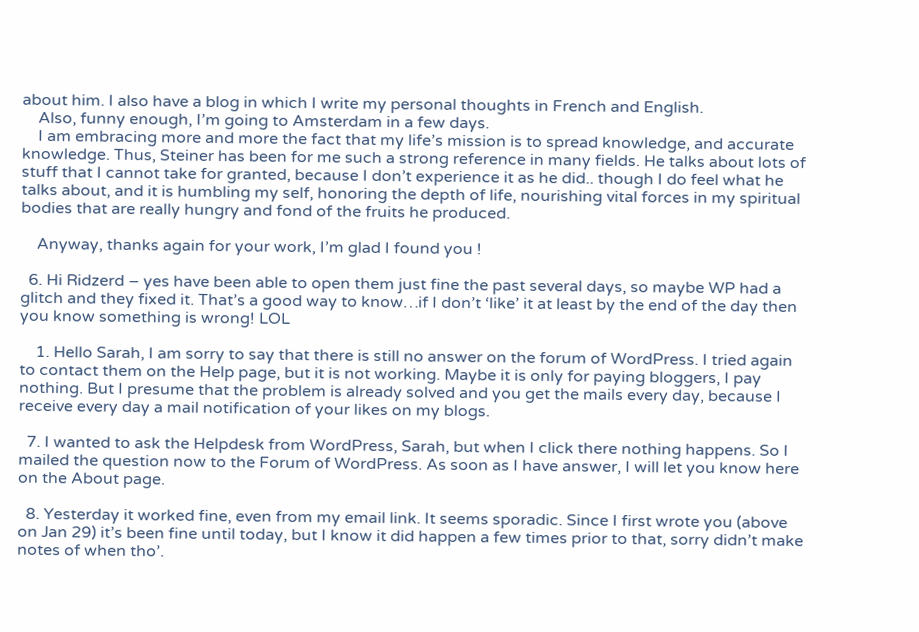about him. I also have a blog in which I write my personal thoughts in French and English.
    Also, funny enough, I’m going to Amsterdam in a few days.
    I am embracing more and more the fact that my life’s mission is to spread knowledge, and accurate knowledge. Thus, Steiner has been for me such a strong reference in many fields. He talks about lots of stuff that I cannot take for granted, because I don’t experience it as he did.. though I do feel what he talks about, and it is humbling my self, honoring the depth of life, nourishing vital forces in my spiritual bodies that are really hungry and fond of the fruits he produced.

    Anyway, thanks again for your work, I’m glad I found you !

  6. Hi Ridzerd – yes have been able to open them just fine the past several days, so maybe WP had a glitch and they fixed it. That’s a good way to know…if I don’t ‘like’ it at least by the end of the day then you know something is wrong! LOL

    1. Hello Sarah, I am sorry to say that there is still no answer on the forum of WordPress. I tried again to contact them on the Help page, but it is not working. Maybe it is only for paying bloggers, I pay nothing. But I presume that the problem is already solved and you get the mails every day, because I receive every day a mail notification of your likes on my blogs.

  7. I wanted to ask the Helpdesk from WordPress, Sarah, but when I click there nothing happens. So I mailed the question now to the Forum of WordPress. As soon as I have answer, I will let you know here on the About page.

  8. Yesterday it worked fine, even from my email link. It seems sporadic. Since I first wrote you (above on Jan 29) it’s been fine until today, but I know it did happen a few times prior to that, sorry didn’t make notes of when tho’.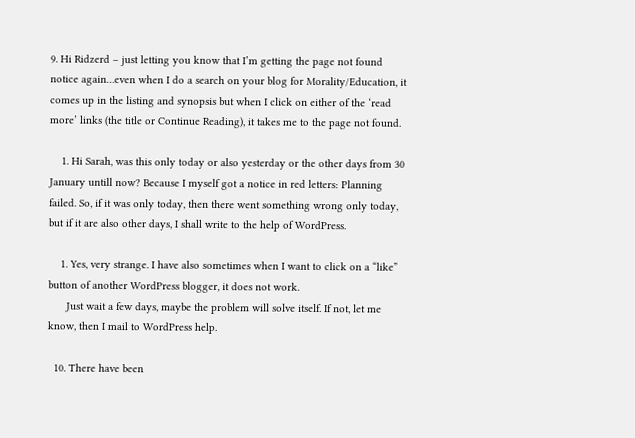9. Hi Ridzerd – just letting you know that I’m getting the page not found notice again…even when I do a search on your blog for Morality/Education, it comes up in the listing and synopsis but when I click on either of the ‘read more’ links (the title or Continue Reading), it takes me to the page not found.

    1. Hi Sarah, was this only today or also yesterday or the other days from 30 January untill now? Because I myself got a notice in red letters: Planning failed. So, if it was only today, then there went something wrong only today, but if it are also other days, I shall write to the help of WordPress.

    1. Yes, very strange. I have also sometimes when I want to click on a “like” button of another WordPress blogger, it does not work.
      Just wait a few days, maybe the problem will solve itself. If not, let me know, then I mail to WordPress help.

  10. There have been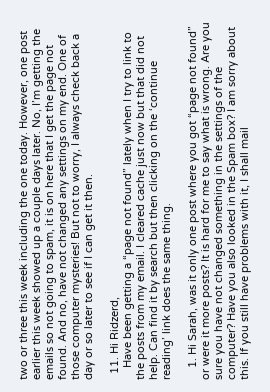two or three this week including the one today. However, one post earlier this week showed up a couple days later. No, I’m getting the emails so not going to spam, it is on here that I get the page not found. And no, have not changed any settings on my end. One of those computer mysteries! But not to worry, I always check back a day or so later to see if I can get it then.

  11. Hi Ridzerd,
    Have been getting a “page not found” lately when I try to link to the posts from my email. I cleared cache just now but that did not help. Can find it by search but then clicking on the ‘continue reading’ link does the same thing.

    1. Hi Sarah, was it only one post where you got “page not found” or were it more posts? It is hard for me to say what is wrong. Are you sure you have not changed something in the settings of the computer? Have you also looked in the Spam box? I am sorry about this. If you still have problems with it, I shall mail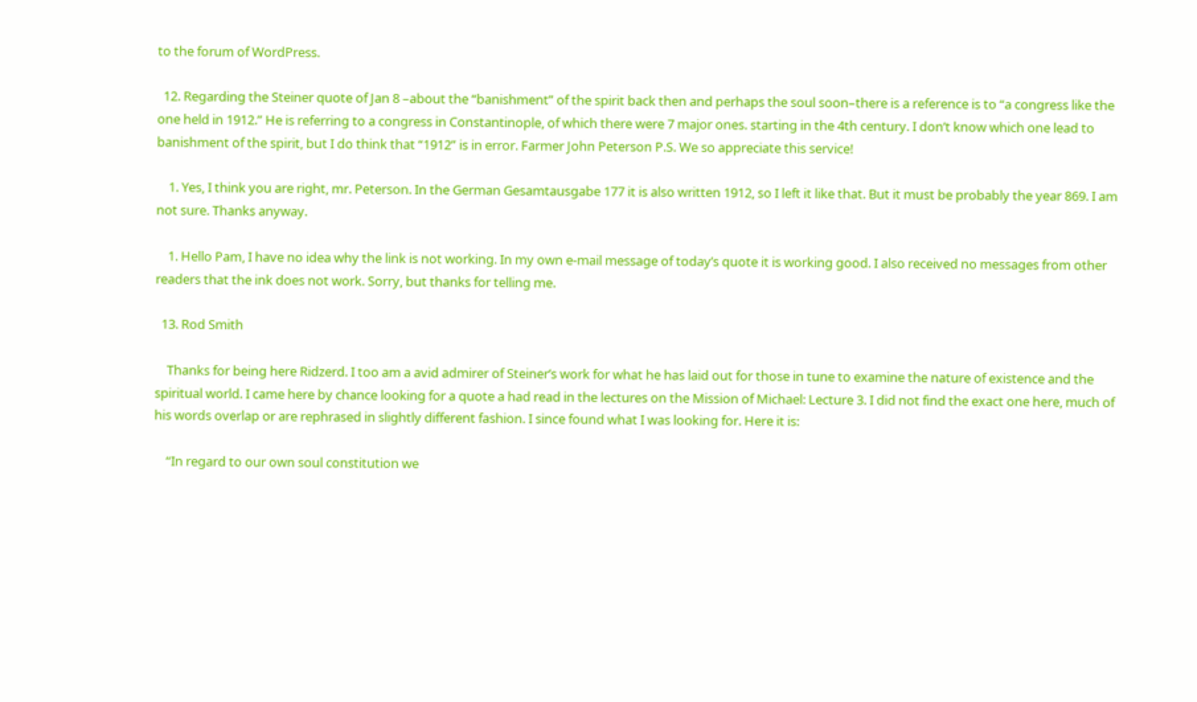to the forum of WordPress.

  12. Regarding the Steiner quote of Jan 8 –about the “banishment” of the spirit back then and perhaps the soul soon–there is a reference is to “a congress like the one held in 1912.” He is referring to a congress in Constantinople, of which there were 7 major ones. starting in the 4th century. I don’t know which one lead to banishment of the spirit, but I do think that “1912” is in error. Farmer John Peterson P.S. We so appreciate this service!

    1. Yes, I think you are right, mr. Peterson. In the German Gesamtausgabe 177 it is also written 1912, so I left it like that. But it must be probably the year 869. I am not sure. Thanks anyway.

    1. Hello Pam, I have no idea why the link is not working. In my own e-mail message of today’s quote it is working good. I also received no messages from other readers that the ink does not work. Sorry, but thanks for telling me.

  13. Rod Smith

    Thanks for being here Ridzerd. I too am a avid admirer of Steiner’s work for what he has laid out for those in tune to examine the nature of existence and the spiritual world. I came here by chance looking for a quote a had read in the lectures on the Mission of Michael: Lecture 3. I did not find the exact one here, much of his words overlap or are rephrased in slightly different fashion. I since found what I was looking for. Here it is:

    “In regard to our own soul constitution we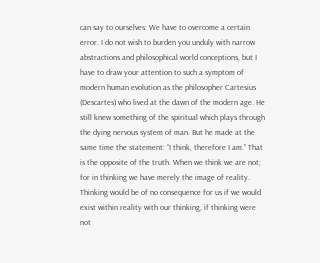can say to ourselves: We have to overcome a certain error. I do not wish to burden you unduly with narrow abstractions and philosophical world conceptions, but I have to draw your attention to such a symptom of modern human evolution as the philosopher Cartesius (Descartes) who lived at the dawn of the modern age. He still knew something of the spiritual which plays through the dying nervous system of man. But he made at the same time the statement: “I think, therefore I am.” That is the opposite of the truth. When we think we are not; for in thinking we have merely the image of reality. Thinking would be of no consequence for us if we would exist within reality with our thinking, if thinking were not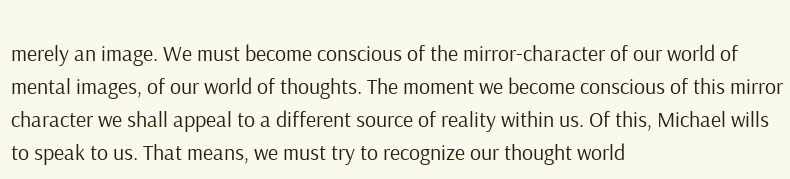merely an image. We must become conscious of the mirror-character of our world of mental images, of our world of thoughts. The moment we become conscious of this mirror character we shall appeal to a different source of reality within us. Of this, Michael wills to speak to us. That means, we must try to recognize our thought world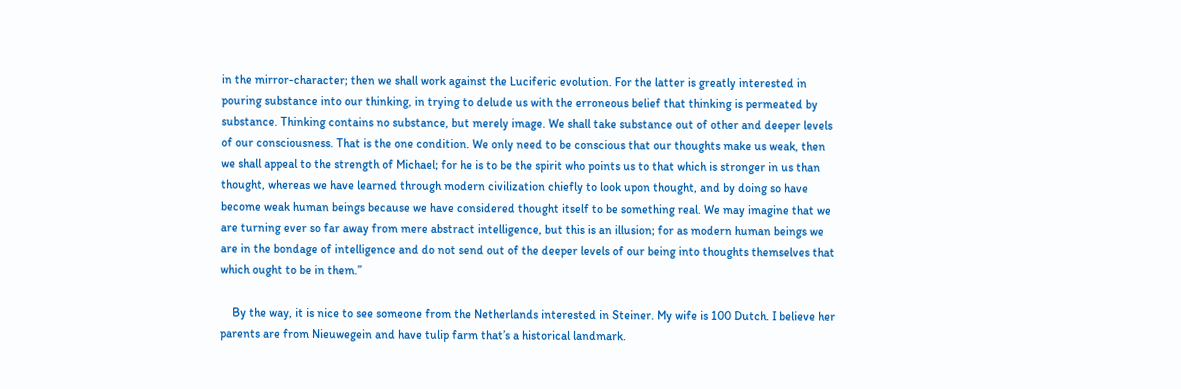in the mirror-character; then we shall work against the Luciferic evolution. For the latter is greatly interested in pouring substance into our thinking, in trying to delude us with the erroneous belief that thinking is permeated by substance. Thinking contains no substance, but merely image. We shall take substance out of other and deeper levels of our consciousness. That is the one condition. We only need to be conscious that our thoughts make us weak, then we shall appeal to the strength of Michael; for he is to be the spirit who points us to that which is stronger in us than thought, whereas we have learned through modern civilization chiefly to look upon thought, and by doing so have become weak human beings because we have considered thought itself to be something real. We may imagine that we are turning ever so far away from mere abstract intelligence, but this is an illusion; for as modern human beings we are in the bondage of intelligence and do not send out of the deeper levels of our being into thoughts themselves that which ought to be in them.”

    By the way, it is nice to see someone from the Netherlands interested in Steiner. My wife is 100 Dutch. I believe her parents are from Nieuwegein and have tulip farm that’s a historical landmark.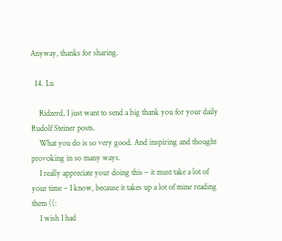Anyway, thanks for sharing.

  14. Lu

    Ridzerd, I just want to send a big thank you for your daily Rudolf Steiner posts.
    What you do is so very good. And inspiring and thought provoking in so many ways.
    I really appreciate your doing this – it must take a lot of your time – I know, because it takes up a lot of mine reading them ((:
    I wish I had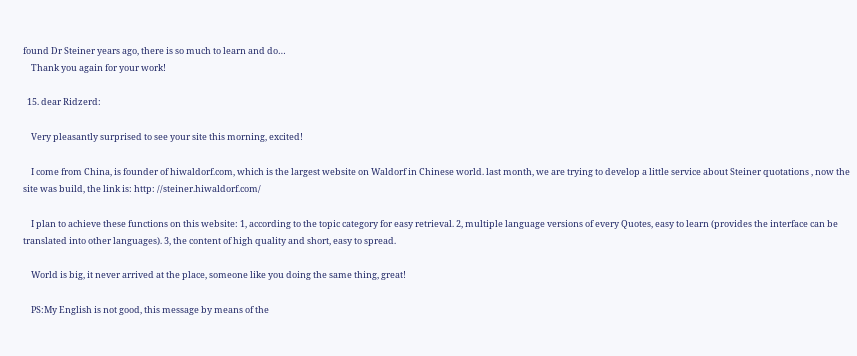found Dr Steiner years ago, there is so much to learn and do…
    Thank you again for your work!

  15. dear Ridzerd:

    Very pleasantly surprised to see your site this morning, excited!

    I come from China, is founder of hiwaldorf.com, which is the largest website on Waldorf in Chinese world. last month, we are trying to develop a little service about Steiner quotations , now the site was build, the link is: http: //steiner.hiwaldorf.com/

    I plan to achieve these functions on this website: 1, according to the topic category for easy retrieval. 2, multiple language versions of every Quotes, easy to learn (provides the interface can be translated into other languages). 3, the content of high quality and short, easy to spread.

    World is big, it never arrived at the place, someone like you doing the same thing, great!

    PS:My English is not good, this message by means of the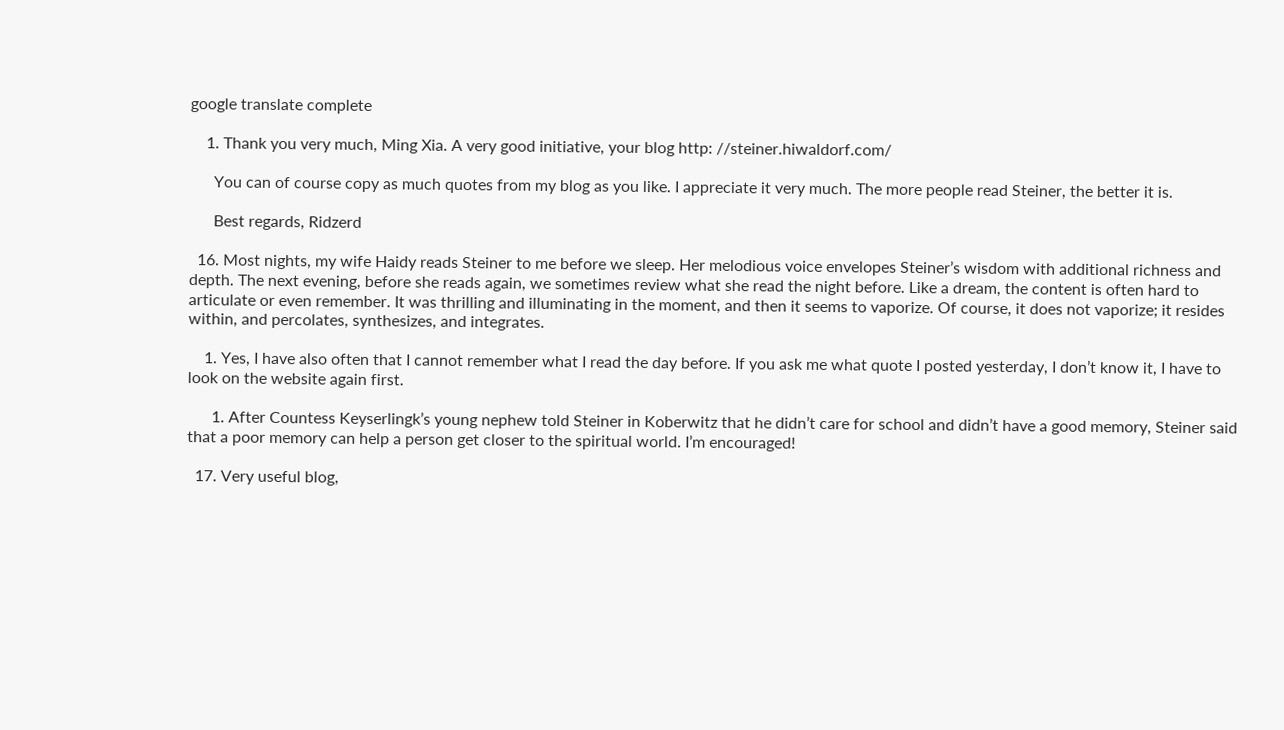google translate complete

    1. Thank you very much, Ming Xia. A very good initiative, your blog http: //steiner.hiwaldorf.com/

      You can of course copy as much quotes from my blog as you like. I appreciate it very much. The more people read Steiner, the better it is.

      Best regards, Ridzerd

  16. Most nights, my wife Haidy reads Steiner to me before we sleep. Her melodious voice envelopes Steiner’s wisdom with additional richness and depth. The next evening, before she reads again, we sometimes review what she read the night before. Like a dream, the content is often hard to articulate or even remember. It was thrilling and illuminating in the moment, and then it seems to vaporize. Of course, it does not vaporize; it resides within, and percolates, synthesizes, and integrates.

    1. Yes, I have also often that I cannot remember what I read the day before. If you ask me what quote I posted yesterday, I don’t know it, I have to look on the website again first.

      1. After Countess Keyserlingk’s young nephew told Steiner in Koberwitz that he didn’t care for school and didn’t have a good memory, Steiner said that a poor memory can help a person get closer to the spiritual world. I’m encouraged!

  17. Very useful blog,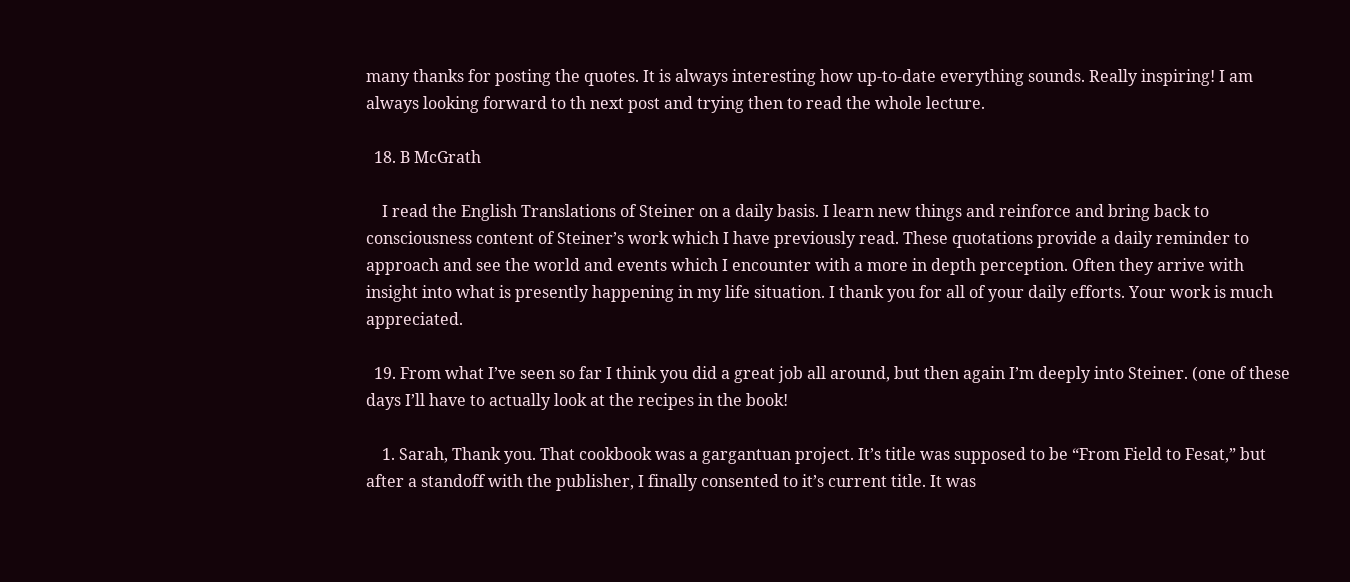many thanks for posting the quotes. It is always interesting how up-to-date everything sounds. Really inspiring! I am always looking forward to th next post and trying then to read the whole lecture.

  18. B McGrath

    I read the English Translations of Steiner on a daily basis. I learn new things and reinforce and bring back to consciousness content of Steiner’s work which I have previously read. These quotations provide a daily reminder to approach and see the world and events which I encounter with a more in depth perception. Often they arrive with insight into what is presently happening in my life situation. I thank you for all of your daily efforts. Your work is much appreciated.

  19. From what I’ve seen so far I think you did a great job all around, but then again I’m deeply into Steiner. (one of these days I’ll have to actually look at the recipes in the book!

    1. Sarah, Thank you. That cookbook was a gargantuan project. It’s title was supposed to be “From Field to Fesat,” but after a standoff with the publisher, I finally consented to it’s current title. It was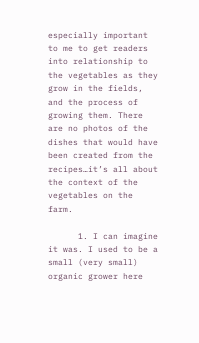especially important to me to get readers into relationship to the vegetables as they grow in the fields, and the process of growing them. There are no photos of the dishes that would have been created from the recipes…it’s all about the context of the vegetables on the farm.

      1. I can imagine it was. I used to be a small (very small) organic grower here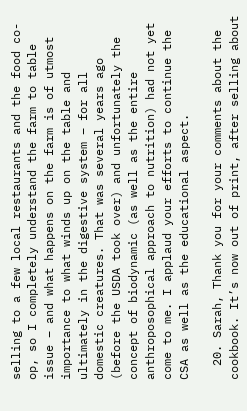selling to a few local restaurants and the food co-op, so I completely understand the farm to table issue – and what happens on the farm is of utmost importance to what winds up on the table and ultimately in the digestive system – for all domestic creatures. That was several years ago (before the USDA took over) and unfortunately the concept of biodynamic (as well as the entire anthroposophical approach to nutrition) had not yet come to me. I applaud your efforts to continue the CSA as well as the educational aspect.

  20. Sarah, Thank you for your comments about the cookbook. It’s now out of print, after selling about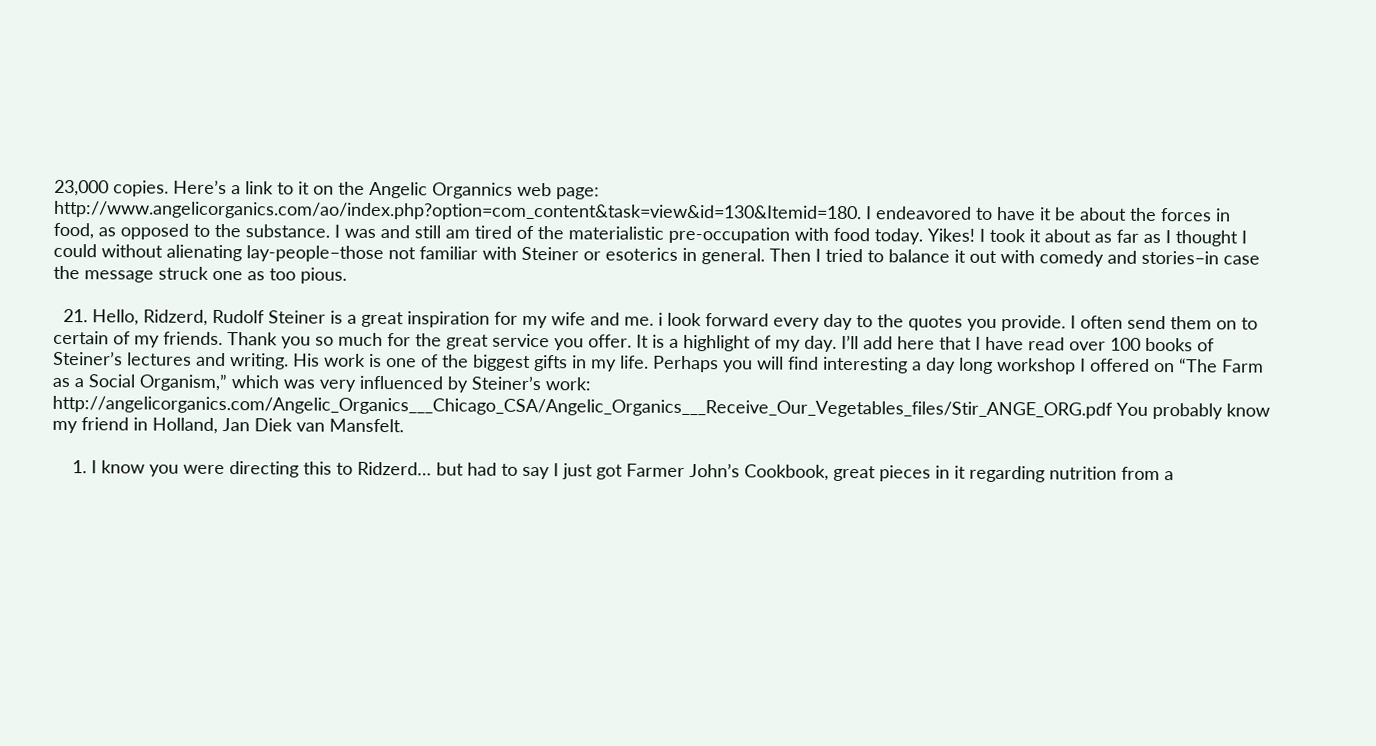23,000 copies. Here’s a link to it on the Angelic Organnics web page: http://www.angelicorganics.com/ao/index.php?option=com_content&task=view&id=130&Itemid=180. I endeavored to have it be about the forces in food, as opposed to the substance. I was and still am tired of the materialistic pre-occupation with food today. Yikes! I took it about as far as I thought I could without alienating lay-people–those not familiar with Steiner or esoterics in general. Then I tried to balance it out with comedy and stories–in case the message struck one as too pious.

  21. Hello, Ridzerd, Rudolf Steiner is a great inspiration for my wife and me. i look forward every day to the quotes you provide. I often send them on to certain of my friends. Thank you so much for the great service you offer. It is a highlight of my day. I’ll add here that I have read over 100 books of Steiner’s lectures and writing. His work is one of the biggest gifts in my life. Perhaps you will find interesting a day long workshop I offered on “The Farm as a Social Organism,” which was very influenced by Steiner’s work: http://angelicorganics.com/Angelic_Organics___Chicago_CSA/Angelic_Organics___Receive_Our_Vegetables_files/Stir_ANGE_ORG.pdf You probably know my friend in Holland, Jan Diek van Mansfelt.

    1. I know you were directing this to Ridzerd… but had to say I just got Farmer John’s Cookbook, great pieces in it regarding nutrition from a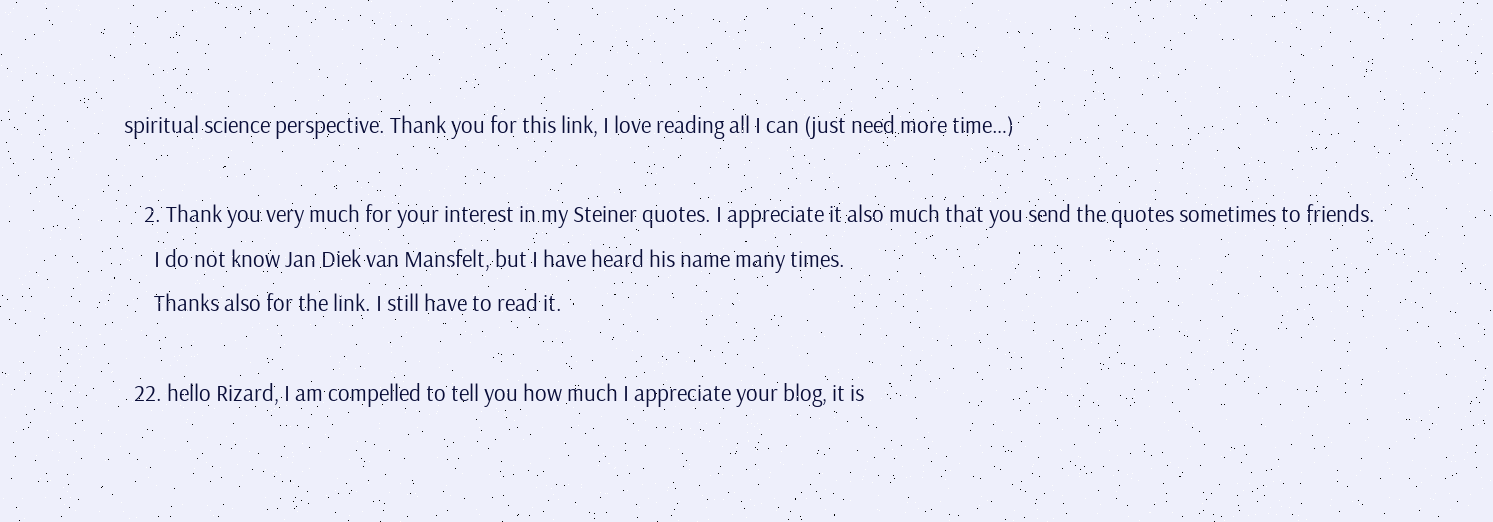spiritual science perspective. Thank you for this link, I love reading all I can (just need more time…)

    2. Thank you very much for your interest in my Steiner quotes. I appreciate it also much that you send the quotes sometimes to friends.
      I do not know Jan Diek van Mansfelt, but I have heard his name many times.
      Thanks also for the link. I still have to read it.

  22. hello Rizard, I am compelled to tell you how much I appreciate your blog, it is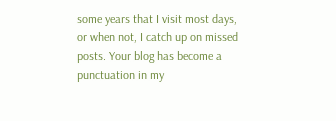some years that I visit most days, or when not, I catch up on missed posts. Your blog has become a punctuation in my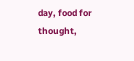day, food for thought,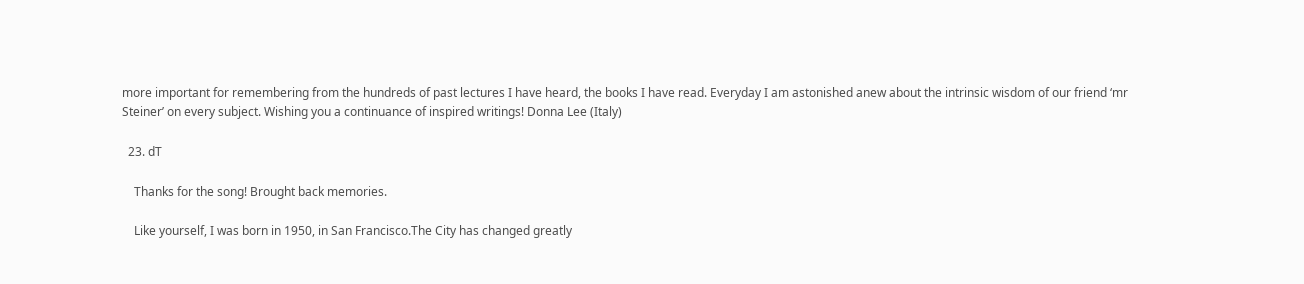more important for remembering from the hundreds of past lectures I have heard, the books I have read. Everyday I am astonished anew about the intrinsic wisdom of our friend ‘mr Steiner’ on every subject. Wishing you a continuance of inspired writings! Donna Lee (Italy)

  23. dT

    Thanks for the song! Brought back memories.

    Like yourself, I was born in 1950, in San Francisco.The City has changed greatly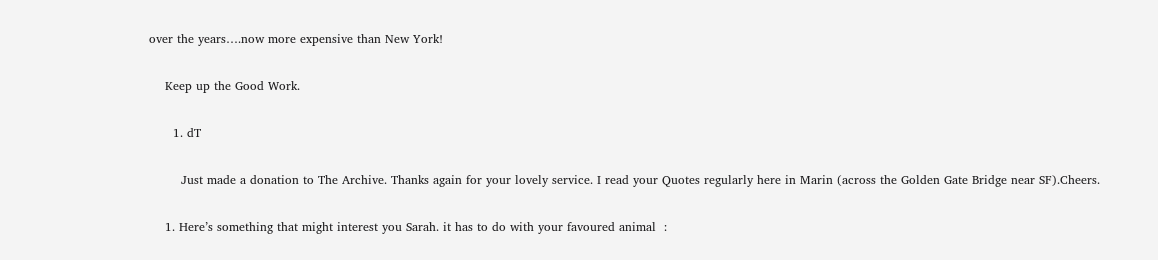over the years….now more expensive than New York!

    Keep up the Good Work.

      1. dT

        Just made a donation to The Archive. Thanks again for your lovely service. I read your Quotes regularly here in Marin (across the Golden Gate Bridge near SF).Cheers.

    1. Here’s something that might interest you Sarah. it has to do with your favoured animal  :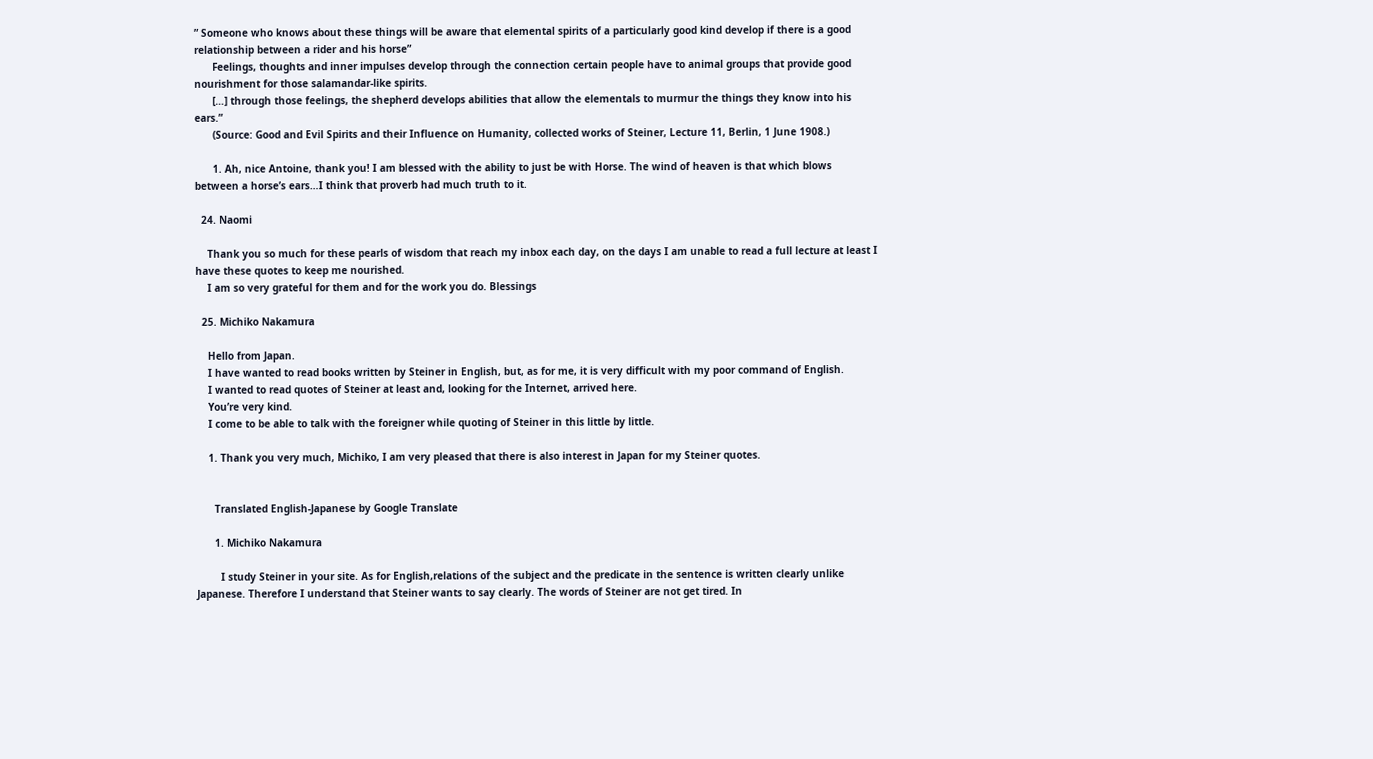” Someone who knows about these things will be aware that elemental spirits of a particularly good kind develop if there is a good relationship between a rider and his horse”
      Feelings, thoughts and inner impulses develop through the connection certain people have to animal groups that provide good nourishment for those salamandar-like spirits.
      […] through those feelings, the shepherd develops abilities that allow the elementals to murmur the things they know into his ears.”
      (Source: Good and Evil Spirits and their Influence on Humanity, collected works of Steiner, Lecture 11, Berlin, 1 June 1908.)

      1. Ah, nice Antoine, thank you! I am blessed with the ability to just be with Horse. The wind of heaven is that which blows between a horse’s ears…I think that proverb had much truth to it.

  24. Naomi

    Thank you so much for these pearls of wisdom that reach my inbox each day, on the days I am unable to read a full lecture at least I have these quotes to keep me nourished.
    I am so very grateful for them and for the work you do. Blessings

  25. Michiko Nakamura

    Hello from Japan.
    I have wanted to read books written by Steiner in English, but, as for me, it is very difficult with my poor command of English.
    I wanted to read quotes of Steiner at least and, looking for the Internet, arrived here.
    You’re very kind.
    I come to be able to talk with the foreigner while quoting of Steiner in this little by little.

    1. Thank you very much, Michiko, I am very pleased that there is also interest in Japan for my Steiner quotes.


      Translated English-Japanese by Google Translate

      1. Michiko Nakamura

        I study Steiner in your site. As for English,relations of the subject and the predicate in the sentence is written clearly unlike Japanese. Therefore I understand that Steiner wants to say clearly. The words of Steiner are not get tired. In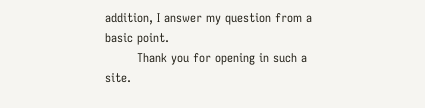addition, I answer my question from a basic point.
        Thank you for opening in such a site.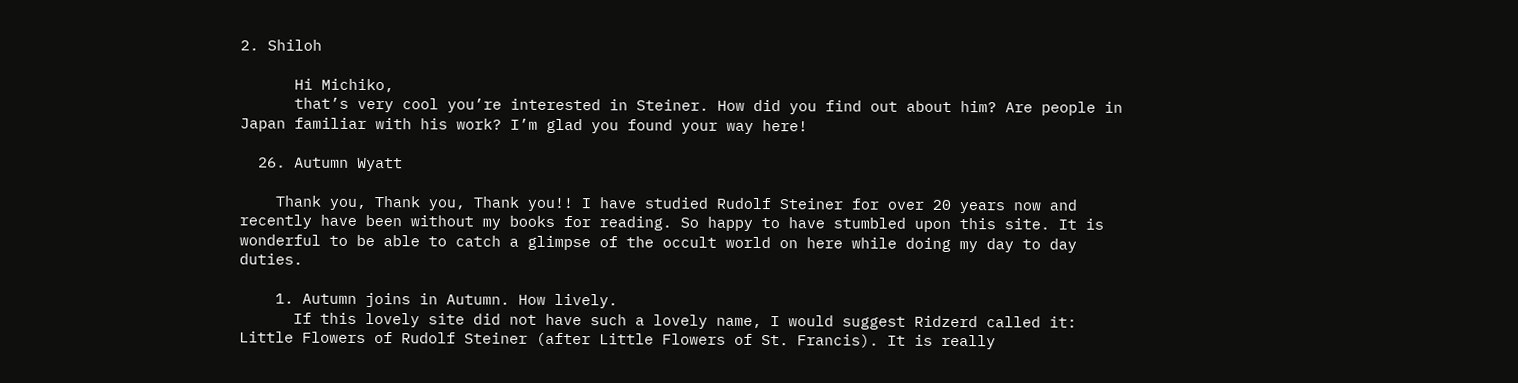2. Shiloh

      Hi Michiko,
      that’s very cool you’re interested in Steiner. How did you find out about him? Are people in Japan familiar with his work? I’m glad you found your way here!

  26. Autumn Wyatt

    Thank you, Thank you, Thank you!! I have studied Rudolf Steiner for over 20 years now and recently have been without my books for reading. So happy to have stumbled upon this site. It is wonderful to be able to catch a glimpse of the occult world on here while doing my day to day duties.

    1. Autumn joins in Autumn. How lively.
      If this lovely site did not have such a lovely name, I would suggest Ridzerd called it: Little Flowers of Rudolf Steiner (after Little Flowers of St. Francis). It is really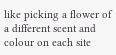like picking a flower of a different scent and colour on each site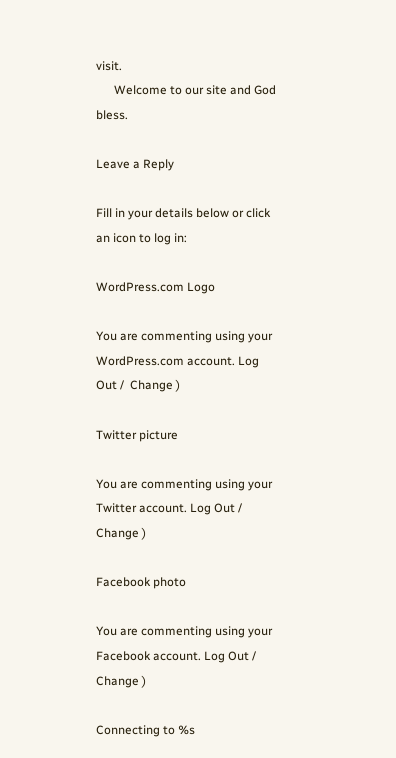visit.
      Welcome to our site and God bless.

Leave a Reply

Fill in your details below or click an icon to log in:

WordPress.com Logo

You are commenting using your WordPress.com account. Log Out /  Change )

Twitter picture

You are commenting using your Twitter account. Log Out /  Change )

Facebook photo

You are commenting using your Facebook account. Log Out /  Change )

Connecting to %s